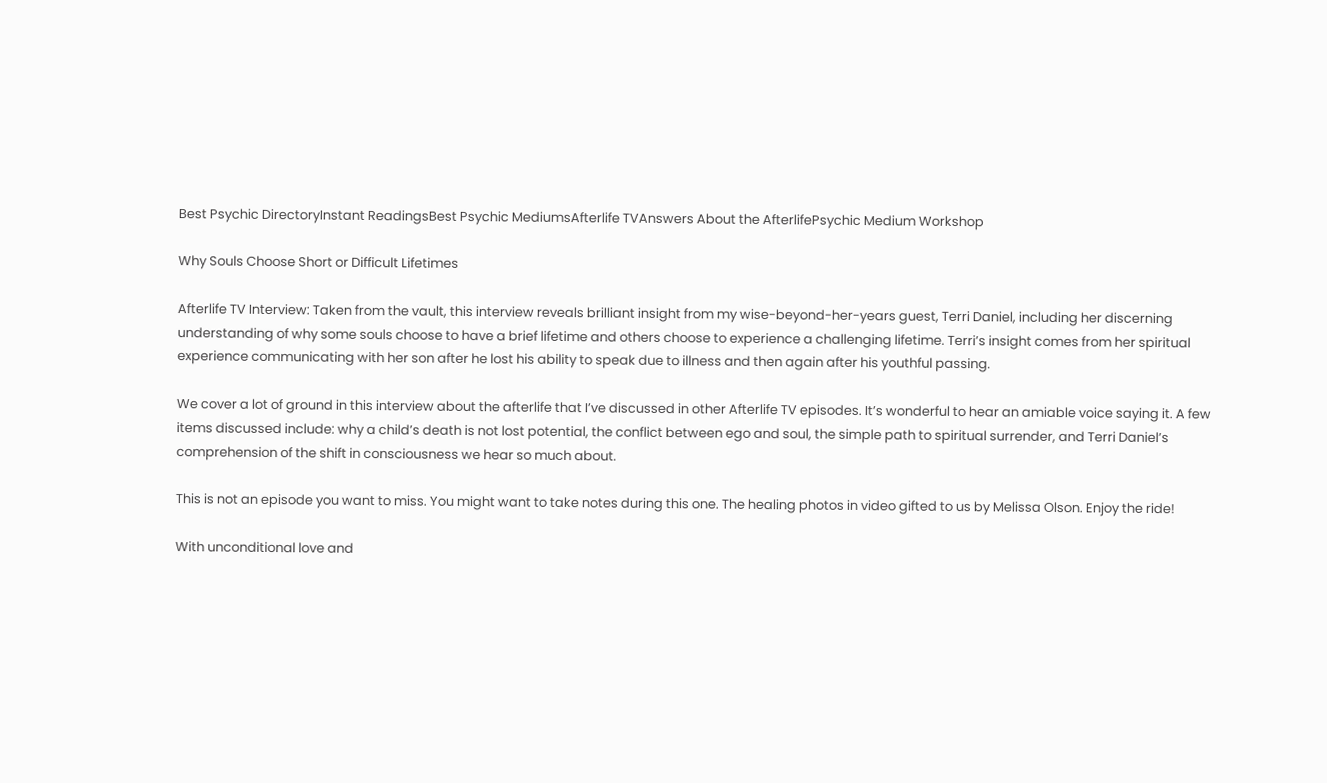Best Psychic DirectoryInstant ReadingsBest Psychic MediumsAfterlife TVAnswers About the AfterlifePsychic Medium Workshop

Why Souls Choose Short or Difficult Lifetimes

Afterlife TV Interview: Taken from the vault, this interview reveals brilliant insight from my wise-beyond-her-years guest, Terri Daniel, including her discerning understanding of why some souls choose to have a brief lifetime and others choose to experience a challenging lifetime. Terri’s insight comes from her spiritual experience communicating with her son after he lost his ability to speak due to illness and then again after his youthful passing.

We cover a lot of ground in this interview about the afterlife that I’ve discussed in other Afterlife TV episodes. It’s wonderful to hear an amiable voice saying it. A few items discussed include: why a child’s death is not lost potential, the conflict between ego and soul, the simple path to spiritual surrender, and Terri Daniel’s comprehension of the shift in consciousness we hear so much about.

This is not an episode you want to miss. You might want to take notes during this one. The healing photos in video gifted to us by Melissa Olson. Enjoy the ride!

With unconditional love and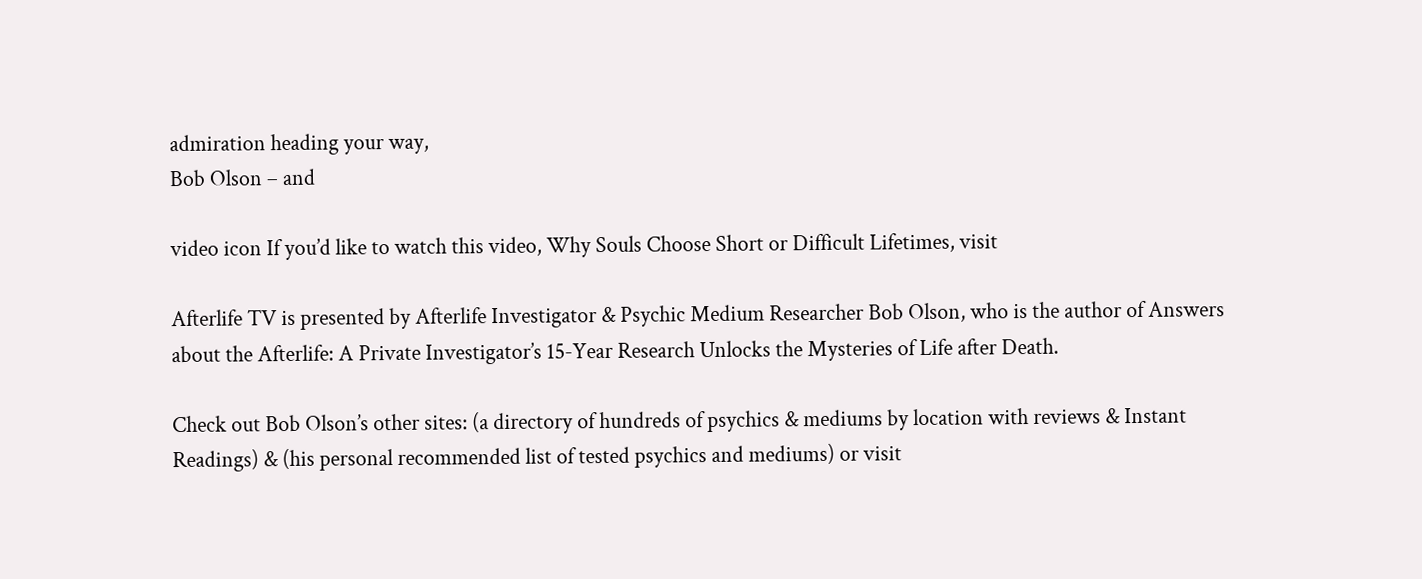admiration heading your way,
Bob Olson – and

video icon If you’d like to watch this video, Why Souls Choose Short or Difficult Lifetimes, visit

Afterlife TV is presented by Afterlife Investigator & Psychic Medium Researcher Bob Olson, who is the author of Answers about the Afterlife: A Private Investigator’s 15-Year Research Unlocks the Mysteries of Life after Death.

Check out Bob Olson’s other sites: (a directory of hundreds of psychics & mediums by location with reviews & Instant Readings) & (his personal recommended list of tested psychics and mediums) or visit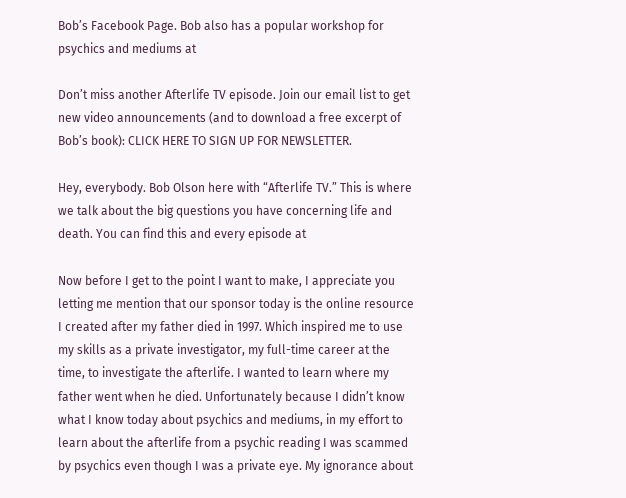Bob’s Facebook Page. Bob also has a popular workshop for psychics and mediums at

Don’t miss another Afterlife TV episode. Join our email list to get new video announcements (and to download a free excerpt of Bob’s book): CLICK HERE TO SIGN UP FOR NEWSLETTER.

Hey, everybody. Bob Olson here with “Afterlife TV.” This is where we talk about the big questions you have concerning life and death. You can find this and every episode at

Now before I get to the point I want to make, I appreciate you letting me mention that our sponsor today is the online resource I created after my father died in 1997. Which inspired me to use my skills as a private investigator, my full-time career at the time, to investigate the afterlife. I wanted to learn where my father went when he died. Unfortunately because I didn’t know what I know today about psychics and mediums, in my effort to learn about the afterlife from a psychic reading I was scammed by psychics even though I was a private eye. My ignorance about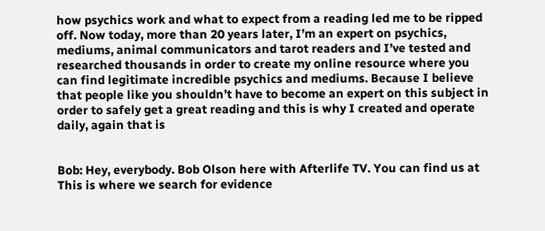how psychics work and what to expect from a reading led me to be ripped off. Now today, more than 20 years later, I’m an expert on psychics, mediums, animal communicators and tarot readers and I’ve tested and researched thousands in order to create my online resource where you can find legitimate incredible psychics and mediums. Because I believe that people like you shouldn’t have to become an expert on this subject in order to safely get a great reading and this is why I created and operate daily, again that is


Bob: Hey, everybody. Bob Olson here with Afterlife TV. You can find us at This is where we search for evidence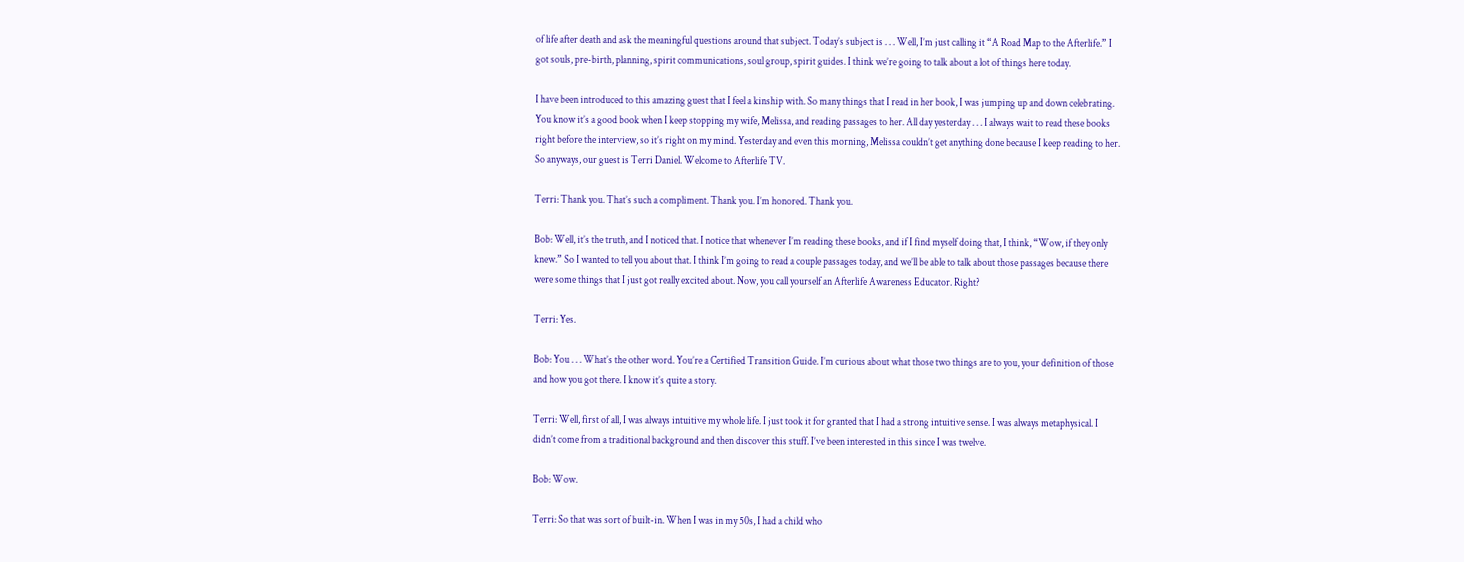of life after death and ask the meaningful questions around that subject. Today’s subject is . . . Well, I’m just calling it “A Road Map to the Afterlife.” I got souls, pre-birth, planning, spirit communications, soul group, spirit guides. I think we’re going to talk about a lot of things here today.

I have been introduced to this amazing guest that I feel a kinship with. So many things that I read in her book, I was jumping up and down celebrating. You know it’s a good book when I keep stopping my wife, Melissa, and reading passages to her. All day yesterday . . . I always wait to read these books right before the interview, so it’s right on my mind. Yesterday and even this morning, Melissa couldn’t get anything done because I keep reading to her. So anyways, our guest is Terri Daniel. Welcome to Afterlife TV.

Terri: Thank you. That’s such a compliment. Thank you. I’m honored. Thank you.

Bob: Well, it’s the truth, and I noticed that. I notice that whenever I’m reading these books, and if I find myself doing that, I think, “Wow, if they only knew.” So I wanted to tell you about that. I think I’m going to read a couple passages today, and we’ll be able to talk about those passages because there were some things that I just got really excited about. Now, you call yourself an Afterlife Awareness Educator. Right?

Terri: Yes.

Bob: You . . . What’s the other word. You’re a Certified Transition Guide. I’m curious about what those two things are to you, your definition of those and how you got there. I know it’s quite a story.

Terri: Well, first of all, I was always intuitive my whole life. I just took it for granted that I had a strong intuitive sense. I was always metaphysical. I didn’t come from a traditional background and then discover this stuff. I’ve been interested in this since I was twelve.

Bob: Wow.

Terri: So that was sort of built-in. When I was in my 50s, I had a child who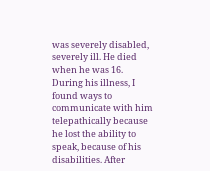was severely disabled, severely ill. He died when he was 16. During his illness, I found ways to communicate with him telepathically because he lost the ability to speak, because of his disabilities. After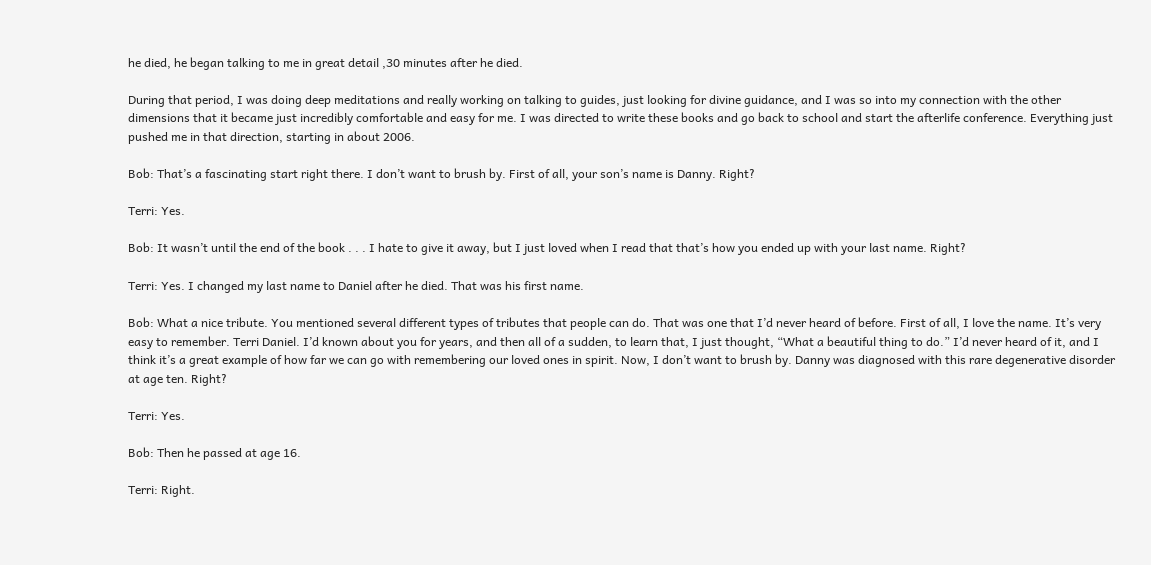he died, he began talking to me in great detail ,30 minutes after he died.

During that period, I was doing deep meditations and really working on talking to guides, just looking for divine guidance, and I was so into my connection with the other dimensions that it became just incredibly comfortable and easy for me. I was directed to write these books and go back to school and start the afterlife conference. Everything just pushed me in that direction, starting in about 2006.

Bob: That’s a fascinating start right there. I don’t want to brush by. First of all, your son’s name is Danny. Right?

Terri: Yes.

Bob: It wasn’t until the end of the book . . . I hate to give it away, but I just loved when I read that that’s how you ended up with your last name. Right?

Terri: Yes. I changed my last name to Daniel after he died. That was his first name.

Bob: What a nice tribute. You mentioned several different types of tributes that people can do. That was one that I’d never heard of before. First of all, I love the name. It’s very easy to remember. Terri Daniel. I’d known about you for years, and then all of a sudden, to learn that, I just thought, “What a beautiful thing to do.” I’d never heard of it, and I think it’s a great example of how far we can go with remembering our loved ones in spirit. Now, I don’t want to brush by. Danny was diagnosed with this rare degenerative disorder at age ten. Right?

Terri: Yes.

Bob: Then he passed at age 16.

Terri: Right.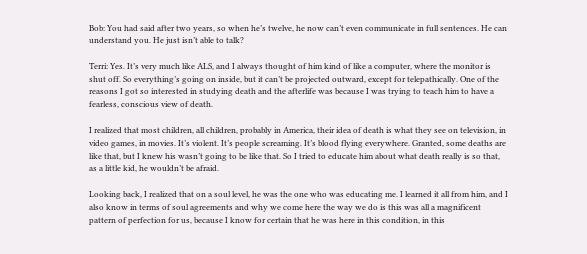Bob: You had said after two years, so when he’s twelve, he now can’t even communicate in full sentences. He can understand you. He just isn’t able to talk?

Terri: Yes. It’s very much like ALS, and I always thought of him kind of like a computer, where the monitor is shut off. So everything’s going on inside, but it can’t be projected outward, except for telepathically. One of the reasons I got so interested in studying death and the afterlife was because I was trying to teach him to have a fearless, conscious view of death.

I realized that most children, all children, probably in America, their idea of death is what they see on television, in video games, in movies. It’s violent. It’s people screaming. It’s blood flying everywhere. Granted, some deaths are like that, but I knew his wasn’t going to be like that. So I tried to educate him about what death really is so that, as a little kid, he wouldn’t be afraid.

Looking back, I realized that on a soul level, he was the one who was educating me. I learned it all from him, and I also know in terms of soul agreements and why we come here the way we do is this was all a magnificent pattern of perfection for us, because I know for certain that he was here in this condition, in this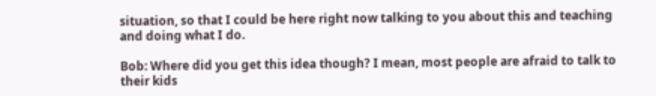situation, so that I could be here right now talking to you about this and teaching and doing what I do.

Bob: Where did you get this idea though? I mean, most people are afraid to talk to their kids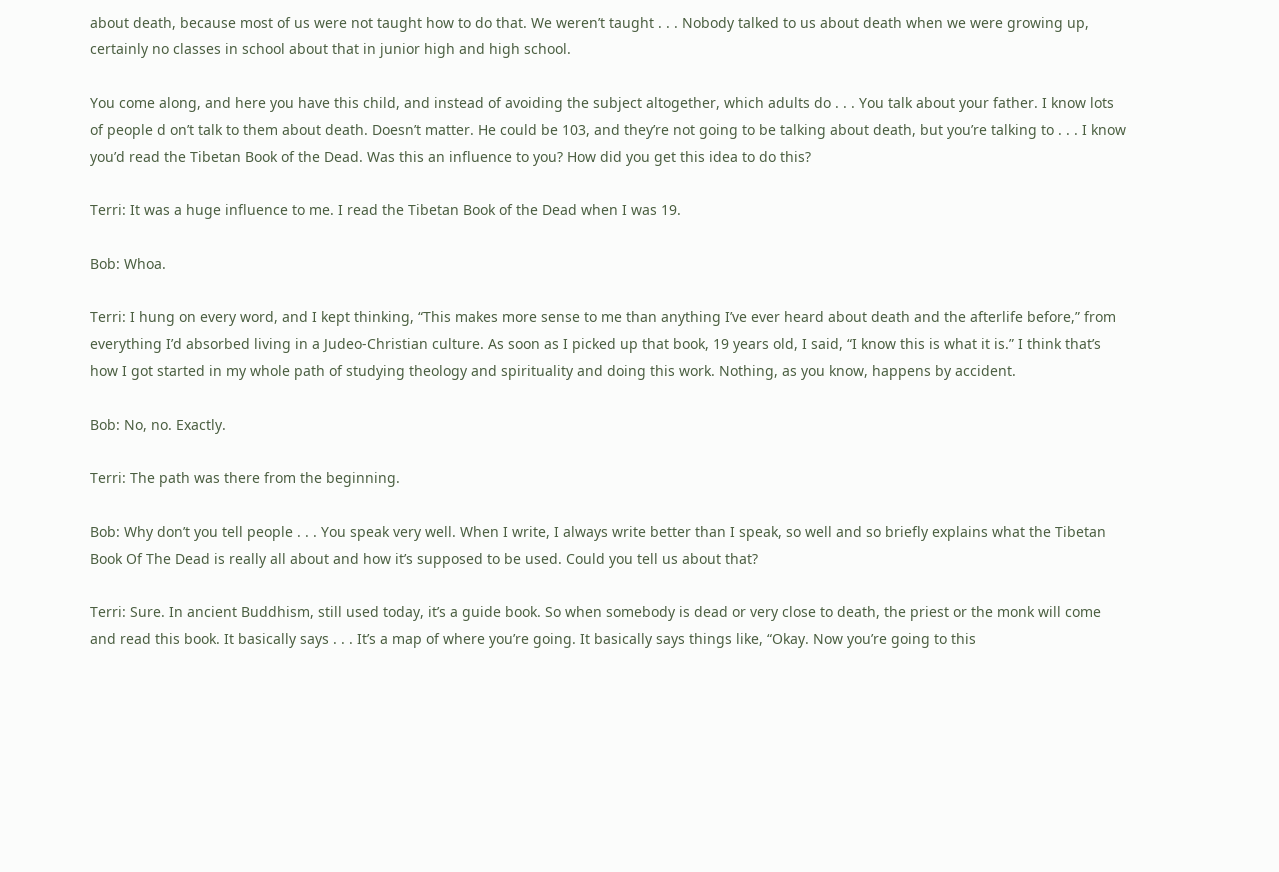about death, because most of us were not taught how to do that. We weren’t taught . . . Nobody talked to us about death when we were growing up, certainly no classes in school about that in junior high and high school.

You come along, and here you have this child, and instead of avoiding the subject altogether, which adults do . . . You talk about your father. I know lots of people d on’t talk to them about death. Doesn’t matter. He could be 103, and they’re not going to be talking about death, but you’re talking to . . . I know you’d read the Tibetan Book of the Dead. Was this an influence to you? How did you get this idea to do this?

Terri: It was a huge influence to me. I read the Tibetan Book of the Dead when I was 19.

Bob: Whoa.

Terri: I hung on every word, and I kept thinking, “This makes more sense to me than anything I’ve ever heard about death and the afterlife before,” from everything I’d absorbed living in a Judeo-Christian culture. As soon as I picked up that book, 19 years old, I said, “I know this is what it is.” I think that’s how I got started in my whole path of studying theology and spirituality and doing this work. Nothing, as you know, happens by accident.

Bob: No, no. Exactly.

Terri: The path was there from the beginning.

Bob: Why don’t you tell people . . . You speak very well. When I write, I always write better than I speak, so well and so briefly explains what the Tibetan Book Of The Dead is really all about and how it’s supposed to be used. Could you tell us about that?

Terri: Sure. In ancient Buddhism, still used today, it’s a guide book. So when somebody is dead or very close to death, the priest or the monk will come and read this book. It basically says . . . It’s a map of where you’re going. It basically says things like, “Okay. Now you’re going to this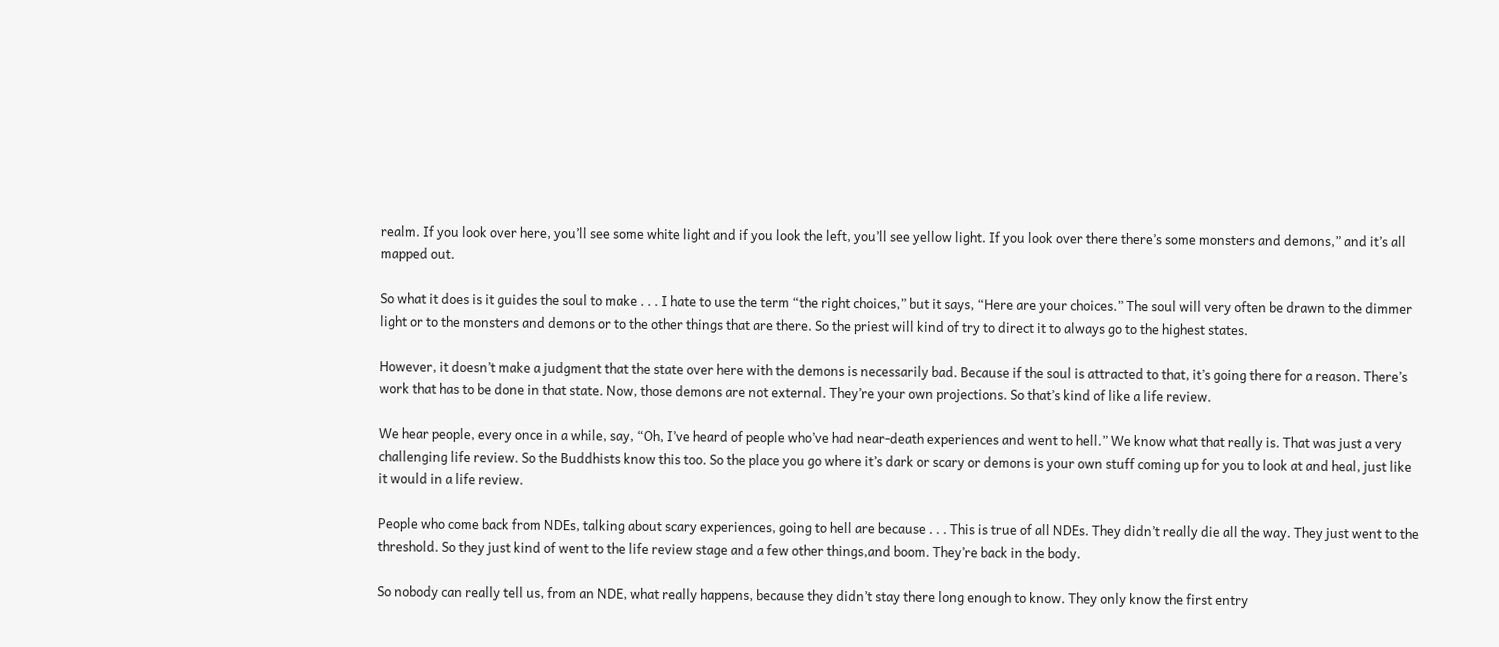realm. If you look over here, you’ll see some white light and if you look the left, you’ll see yellow light. If you look over there there’s some monsters and demons,” and it’s all mapped out.

So what it does is it guides the soul to make . . . I hate to use the term “the right choices,” but it says, “Here are your choices.” The soul will very often be drawn to the dimmer light or to the monsters and demons or to the other things that are there. So the priest will kind of try to direct it to always go to the highest states.

However, it doesn’t make a judgment that the state over here with the demons is necessarily bad. Because if the soul is attracted to that, it’s going there for a reason. There’s work that has to be done in that state. Now, those demons are not external. They’re your own projections. So that’s kind of like a life review.

We hear people, every once in a while, say, “Oh, I’ve heard of people who’ve had near-death experiences and went to hell.” We know what that really is. That was just a very challenging life review. So the Buddhists know this too. So the place you go where it’s dark or scary or demons is your own stuff coming up for you to look at and heal, just like it would in a life review.

People who come back from NDEs, talking about scary experiences, going to hell are because . . . This is true of all NDEs. They didn’t really die all the way. They just went to the threshold. So they just kind of went to the life review stage and a few other things,and boom. They’re back in the body.

So nobody can really tell us, from an NDE, what really happens, because they didn’t stay there long enough to know. They only know the first entry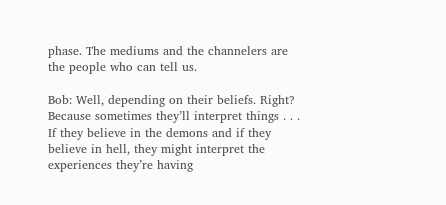phase. The mediums and the channelers are the people who can tell us.

Bob: Well, depending on their beliefs. Right? Because sometimes they’ll interpret things . . . If they believe in the demons and if they believe in hell, they might interpret the experiences they’re having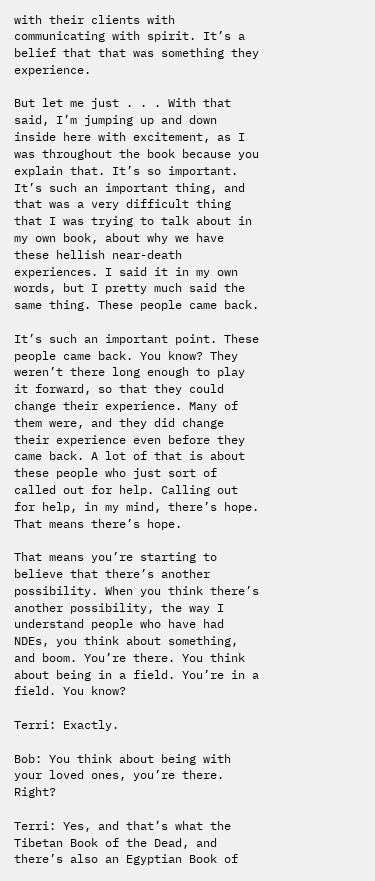with their clients with communicating with spirit. It’s a belief that that was something they experience.

But let me just . . . With that said, I’m jumping up and down inside here with excitement, as I was throughout the book because you explain that. It’s so important. It’s such an important thing, and that was a very difficult thing that I was trying to talk about in my own book, about why we have these hellish near-death experiences. I said it in my own words, but I pretty much said the same thing. These people came back.

It’s such an important point. These people came back. You know? They weren’t there long enough to play it forward, so that they could change their experience. Many of them were, and they did change their experience even before they came back. A lot of that is about these people who just sort of called out for help. Calling out for help, in my mind, there’s hope. That means there’s hope.

That means you’re starting to believe that there’s another possibility. When you think there’s another possibility, the way I understand people who have had NDEs, you think about something, and boom. You’re there. You think about being in a field. You’re in a field. You know?

Terri: Exactly.

Bob: You think about being with your loved ones, you’re there. Right?

Terri: Yes, and that’s what the Tibetan Book of the Dead, and there’s also an Egyptian Book of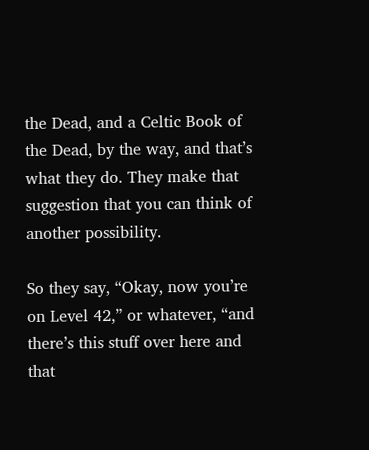the Dead, and a Celtic Book of the Dead, by the way, and that’s what they do. They make that suggestion that you can think of another possibility.

So they say, “Okay, now you’re on Level 42,” or whatever, “and there’s this stuff over here and that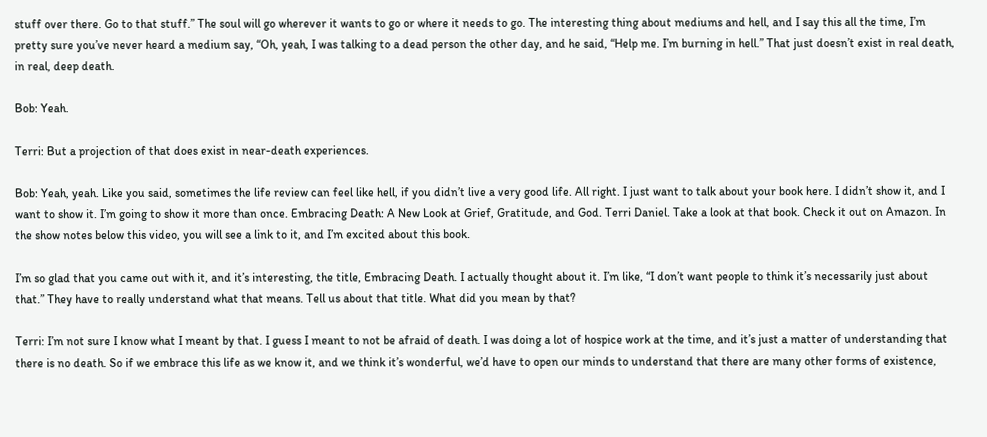stuff over there. Go to that stuff.” The soul will go wherever it wants to go or where it needs to go. The interesting thing about mediums and hell, and I say this all the time, I’m pretty sure you’ve never heard a medium say, “Oh, yeah, I was talking to a dead person the other day, and he said, “Help me. I’m burning in hell.” That just doesn’t exist in real death, in real, deep death.

Bob: Yeah.

Terri: But a projection of that does exist in near-death experiences.

Bob: Yeah, yeah. Like you said, sometimes the life review can feel like hell, if you didn’t live a very good life. All right. I just want to talk about your book here. I didn’t show it, and I want to show it. I’m going to show it more than once. Embracing Death: A New Look at Grief, Gratitude, and God. Terri Daniel. Take a look at that book. Check it out on Amazon. In the show notes below this video, you will see a link to it, and I’m excited about this book.

I’m so glad that you came out with it, and it’s interesting, the title, Embracing Death. I actually thought about it. I’m like, “I don’t want people to think it’s necessarily just about that.” They have to really understand what that means. Tell us about that title. What did you mean by that?

Terri: I’m not sure I know what I meant by that. I guess I meant to not be afraid of death. I was doing a lot of hospice work at the time, and it’s just a matter of understanding that there is no death. So if we embrace this life as we know it, and we think it’s wonderful, we’d have to open our minds to understand that there are many other forms of existence,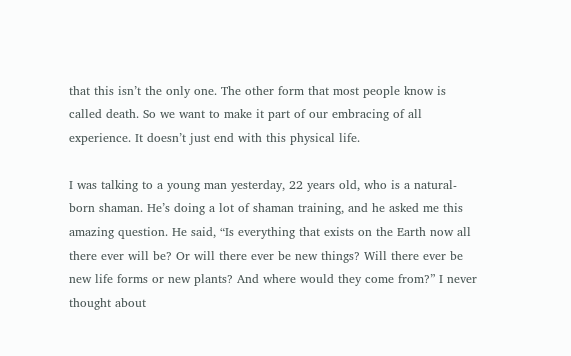that this isn’t the only one. The other form that most people know is called death. So we want to make it part of our embracing of all experience. It doesn’t just end with this physical life.

I was talking to a young man yesterday, 22 years old, who is a natural-born shaman. He’s doing a lot of shaman training, and he asked me this amazing question. He said, “Is everything that exists on the Earth now all there ever will be? Or will there ever be new things? Will there ever be new life forms or new plants? And where would they come from?” I never thought about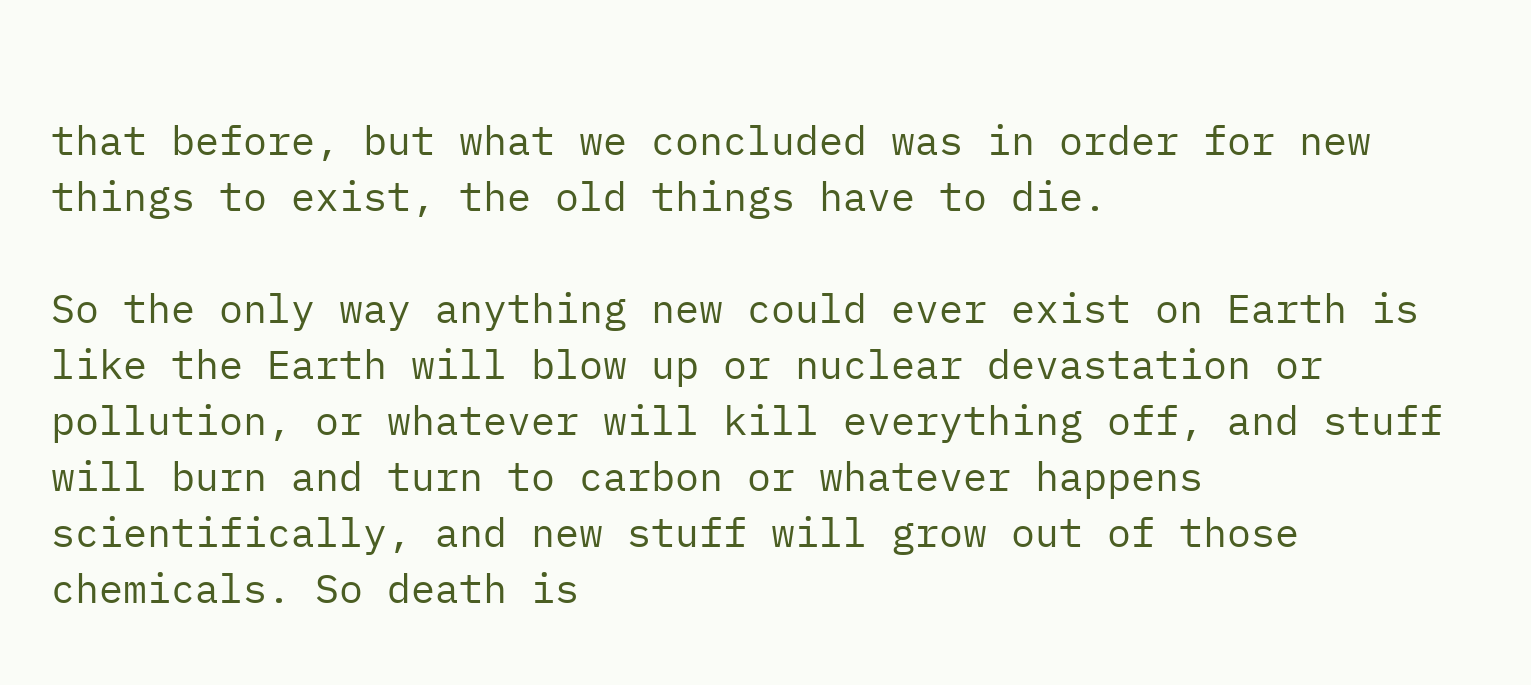that before, but what we concluded was in order for new things to exist, the old things have to die.

So the only way anything new could ever exist on Earth is like the Earth will blow up or nuclear devastation or pollution, or whatever will kill everything off, and stuff will burn and turn to carbon or whatever happens scientifically, and new stuff will grow out of those chemicals. So death is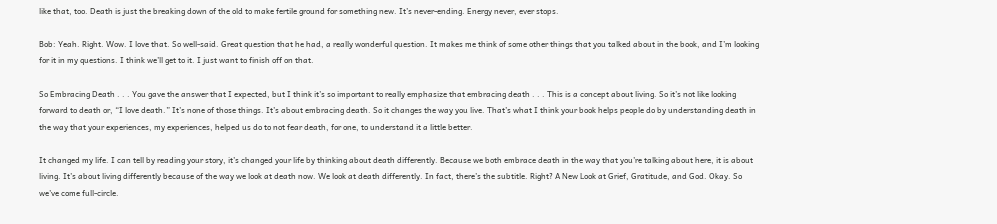like that, too. Death is just the breaking down of the old to make fertile ground for something new. It’s never-ending. Energy never, ever stops.

Bob: Yeah. Right. Wow. I love that. So well-said. Great question that he had, a really wonderful question. It makes me think of some other things that you talked about in the book, and I’m looking for it in my questions. I think we’ll get to it. I just want to finish off on that.

So Embracing Death . . . You gave the answer that I expected, but I think it’s so important to really emphasize that embracing death . . . This is a concept about living. So it’s not like looking forward to death or, “I love death.” It’s none of those things. It’s about embracing death. So it changes the way you live. That’s what I think your book helps people do by understanding death in the way that your experiences, my experiences, helped us do to not fear death, for one, to understand it a little better.

It changed my life. I can tell by reading your story, it’s changed your life by thinking about death differently. Because we both embrace death in the way that you’re talking about here, it is about living. It’s about living differently because of the way we look at death now. We look at death differently. In fact, there’s the subtitle. Right? A New Look at Grief, Gratitude, and God. Okay. So we’ve come full-circle.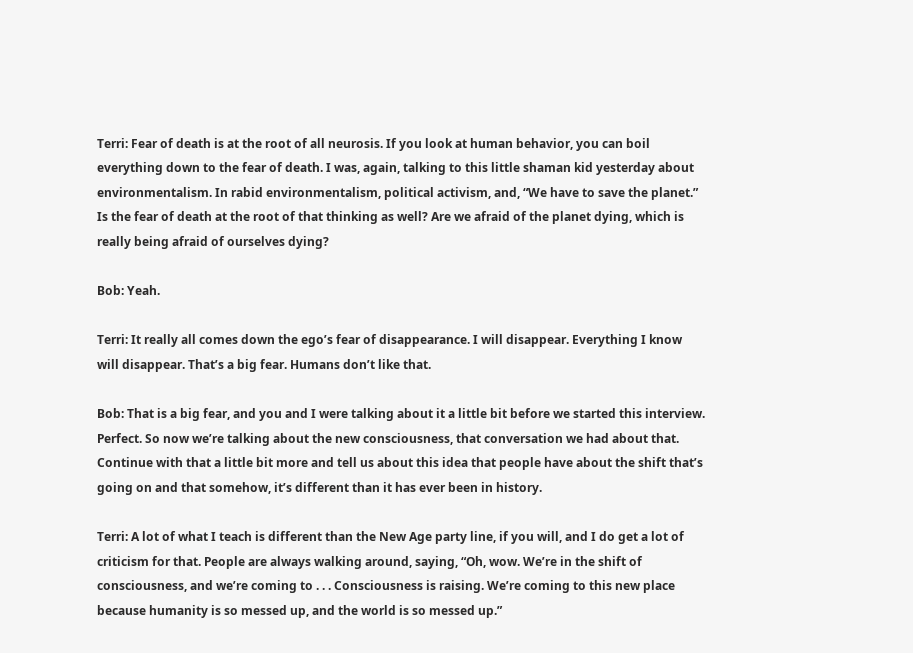Terri: Fear of death is at the root of all neurosis. If you look at human behavior, you can boil everything down to the fear of death. I was, again, talking to this little shaman kid yesterday about environmentalism. In rabid environmentalism, political activism, and, “We have to save the planet.” Is the fear of death at the root of that thinking as well? Are we afraid of the planet dying, which is really being afraid of ourselves dying?

Bob: Yeah.

Terri: It really all comes down the ego’s fear of disappearance. I will disappear. Everything I know will disappear. That’s a big fear. Humans don’t like that.

Bob: That is a big fear, and you and I were talking about it a little bit before we started this interview. Perfect. So now we’re talking about the new consciousness, that conversation we had about that. Continue with that a little bit more and tell us about this idea that people have about the shift that’s going on and that somehow, it’s different than it has ever been in history.

Terri: A lot of what I teach is different than the New Age party line, if you will, and I do get a lot of criticism for that. People are always walking around, saying, “Oh, wow. We’re in the shift of consciousness, and we’re coming to . . . Consciousness is raising. We’re coming to this new place because humanity is so messed up, and the world is so messed up.”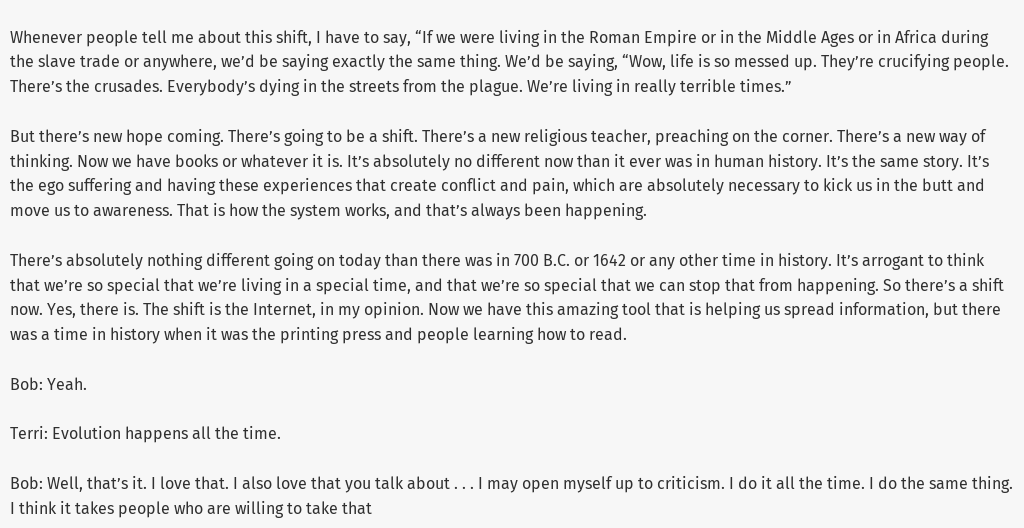Whenever people tell me about this shift, I have to say, “If we were living in the Roman Empire or in the Middle Ages or in Africa during the slave trade or anywhere, we’d be saying exactly the same thing. We’d be saying, “Wow, life is so messed up. They’re crucifying people. There’s the crusades. Everybody’s dying in the streets from the plague. We’re living in really terrible times.”

But there’s new hope coming. There’s going to be a shift. There’s a new religious teacher, preaching on the corner. There’s a new way of thinking. Now we have books or whatever it is. It’s absolutely no different now than it ever was in human history. It’s the same story. It’s the ego suffering and having these experiences that create conflict and pain, which are absolutely necessary to kick us in the butt and move us to awareness. That is how the system works, and that’s always been happening.

There’s absolutely nothing different going on today than there was in 700 B.C. or 1642 or any other time in history. It’s arrogant to think that we’re so special that we’re living in a special time, and that we’re so special that we can stop that from happening. So there’s a shift now. Yes, there is. The shift is the Internet, in my opinion. Now we have this amazing tool that is helping us spread information, but there was a time in history when it was the printing press and people learning how to read.

Bob: Yeah.

Terri: Evolution happens all the time.

Bob: Well, that’s it. I love that. I also love that you talk about . . . I may open myself up to criticism. I do it all the time. I do the same thing. I think it takes people who are willing to take that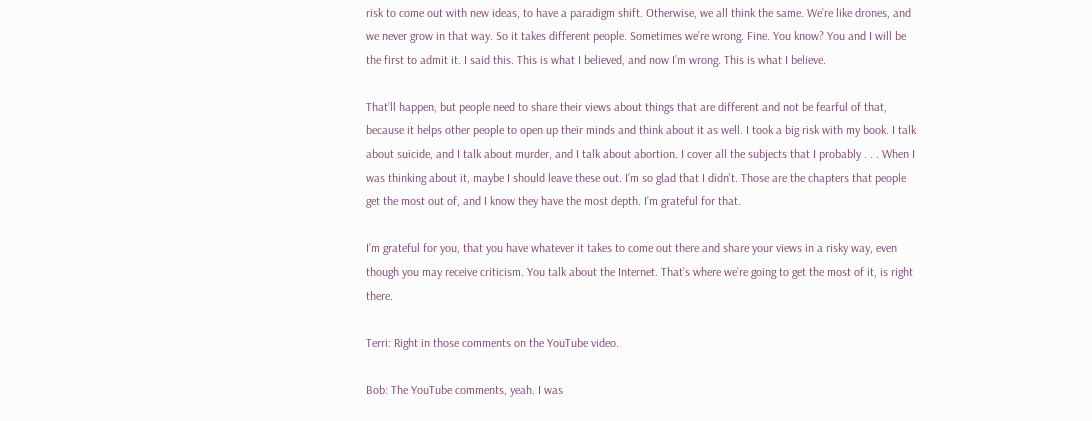risk to come out with new ideas, to have a paradigm shift. Otherwise, we all think the same. We’re like drones, and we never grow in that way. So it takes different people. Sometimes we’re wrong. Fine. You know? You and I will be the first to admit it. I said this. This is what I believed, and now I’m wrong. This is what I believe.

That’ll happen, but people need to share their views about things that are different and not be fearful of that, because it helps other people to open up their minds and think about it as well. I took a big risk with my book. I talk about suicide, and I talk about murder, and I talk about abortion. I cover all the subjects that I probably . . . When I was thinking about it, maybe I should leave these out. I’m so glad that I didn’t. Those are the chapters that people get the most out of, and I know they have the most depth. I’m grateful for that.

I’m grateful for you, that you have whatever it takes to come out there and share your views in a risky way, even though you may receive criticism. You talk about the Internet. That’s where we’re going to get the most of it, is right there.

Terri: Right in those comments on the YouTube video.

Bob: The YouTube comments, yeah. I was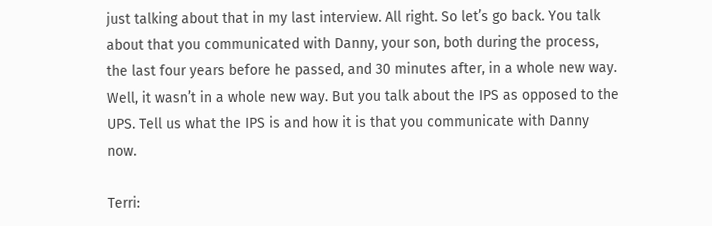just talking about that in my last interview. All right. So let’s go back. You talk about that you communicated with Danny, your son, both during the process, the last four years before he passed, and 30 minutes after, in a whole new way. Well, it wasn’t in a whole new way. But you talk about the IPS as opposed to the UPS. Tell us what the IPS is and how it is that you communicate with Danny now.

Terri: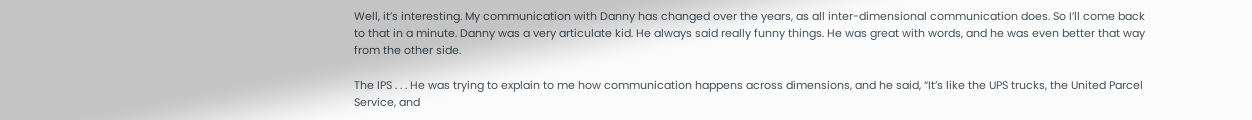Well, it’s interesting. My communication with Danny has changed over the years, as all inter-dimensional communication does. So I’ll come back to that in a minute. Danny was a very articulate kid. He always said really funny things. He was great with words, and he was even better that way from the other side.

The IPS . . . He was trying to explain to me how communication happens across dimensions, and he said, “It’s like the UPS trucks, the United Parcel Service, and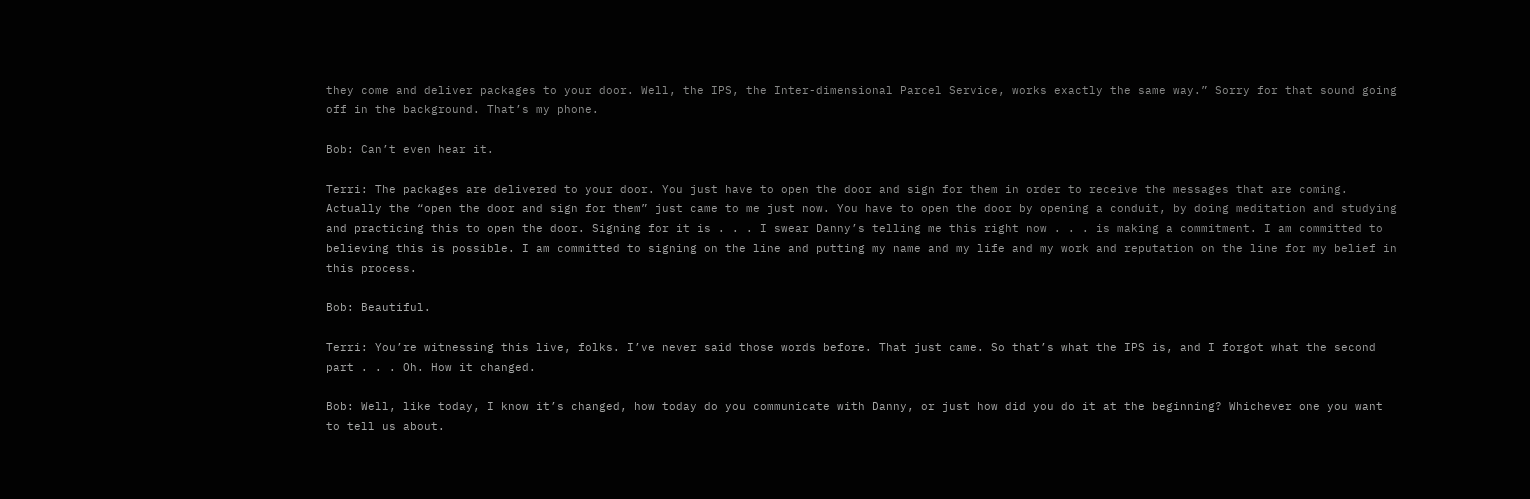they come and deliver packages to your door. Well, the IPS, the Inter-dimensional Parcel Service, works exactly the same way.” Sorry for that sound going off in the background. That’s my phone.

Bob: Can’t even hear it.

Terri: The packages are delivered to your door. You just have to open the door and sign for them in order to receive the messages that are coming. Actually the “open the door and sign for them” just came to me just now. You have to open the door by opening a conduit, by doing meditation and studying and practicing this to open the door. Signing for it is . . . I swear Danny’s telling me this right now . . . is making a commitment. I am committed to believing this is possible. I am committed to signing on the line and putting my name and my life and my work and reputation on the line for my belief in this process.

Bob: Beautiful.

Terri: You’re witnessing this live, folks. I’ve never said those words before. That just came. So that’s what the IPS is, and I forgot what the second part . . . Oh. How it changed.

Bob: Well, like today, I know it’s changed, how today do you communicate with Danny, or just how did you do it at the beginning? Whichever one you want to tell us about.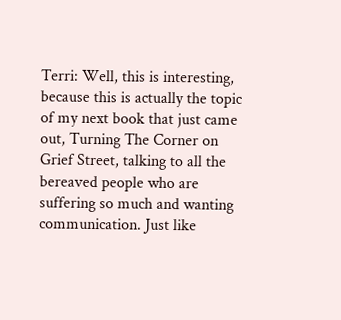Terri: Well, this is interesting, because this is actually the topic of my next book that just came out, Turning The Corner on Grief Street, talking to all the bereaved people who are suffering so much and wanting communication. Just like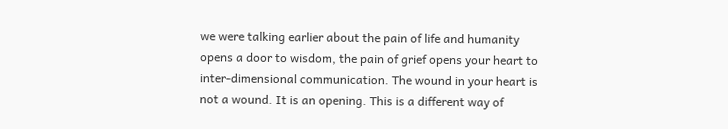we were talking earlier about the pain of life and humanity opens a door to wisdom, the pain of grief opens your heart to inter-dimensional communication. The wound in your heart is not a wound. It is an opening. This is a different way of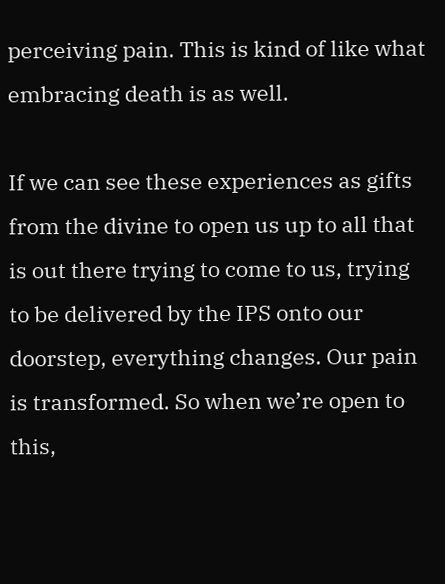perceiving pain. This is kind of like what embracing death is as well.

If we can see these experiences as gifts from the divine to open us up to all that is out there trying to come to us, trying to be delivered by the IPS onto our doorstep, everything changes. Our pain is transformed. So when we’re open to this,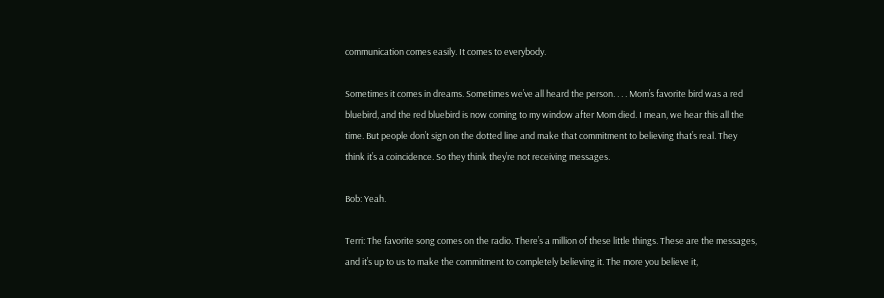communication comes easily. It comes to everybody.

Sometimes it comes in dreams. Sometimes we’ve all heard the person. . . . Mom’s favorite bird was a red bluebird, and the red bluebird is now coming to my window after Mom died. I mean, we hear this all the time. But people don’t sign on the dotted line and make that commitment to believing that’s real. They think it’s a coincidence. So they think they’re not receiving messages.

Bob: Yeah.

Terri: The favorite song comes on the radio. There’s a million of these little things. These are the messages, and it’s up to us to make the commitment to completely believing it. The more you believe it,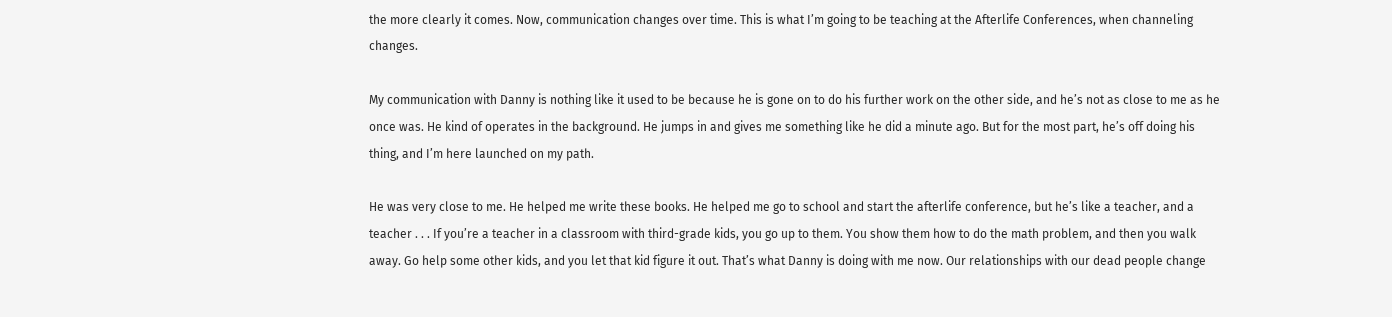the more clearly it comes. Now, communication changes over time. This is what I’m going to be teaching at the Afterlife Conferences, when channeling changes.

My communication with Danny is nothing like it used to be because he is gone on to do his further work on the other side, and he’s not as close to me as he once was. He kind of operates in the background. He jumps in and gives me something like he did a minute ago. But for the most part, he’s off doing his thing, and I’m here launched on my path.

He was very close to me. He helped me write these books. He helped me go to school and start the afterlife conference, but he’s like a teacher, and a teacher . . . If you’re a teacher in a classroom with third-grade kids, you go up to them. You show them how to do the math problem, and then you walk away. Go help some other kids, and you let that kid figure it out. That’s what Danny is doing with me now. Our relationships with our dead people change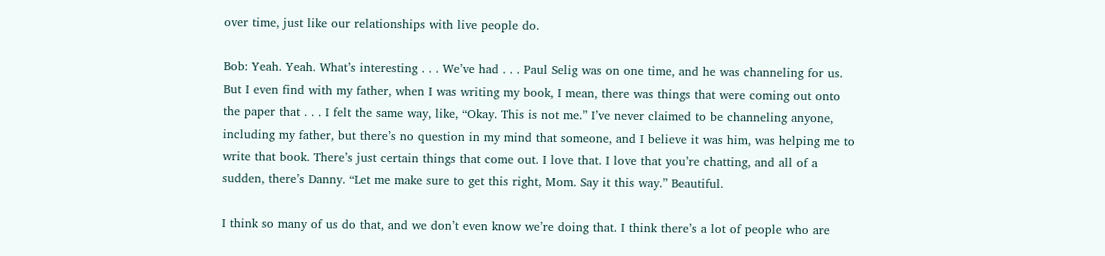over time, just like our relationships with live people do.

Bob: Yeah. Yeah. What’s interesting . . . We’ve had . . . Paul Selig was on one time, and he was channeling for us. But I even find with my father, when I was writing my book, I mean, there was things that were coming out onto the paper that . . . I felt the same way, like, “Okay. This is not me.” I’ve never claimed to be channeling anyone, including my father, but there’s no question in my mind that someone, and I believe it was him, was helping me to write that book. There’s just certain things that come out. I love that. I love that you’re chatting, and all of a sudden, there’s Danny. “Let me make sure to get this right, Mom. Say it this way.” Beautiful.

I think so many of us do that, and we don’t even know we’re doing that. I think there’s a lot of people who are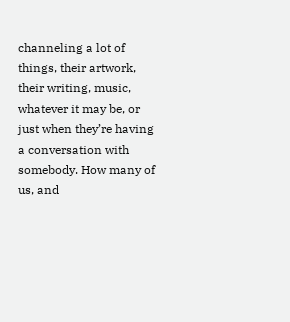channeling a lot of things, their artwork, their writing, music, whatever it may be, or just when they’re having a conversation with somebody. How many of us, and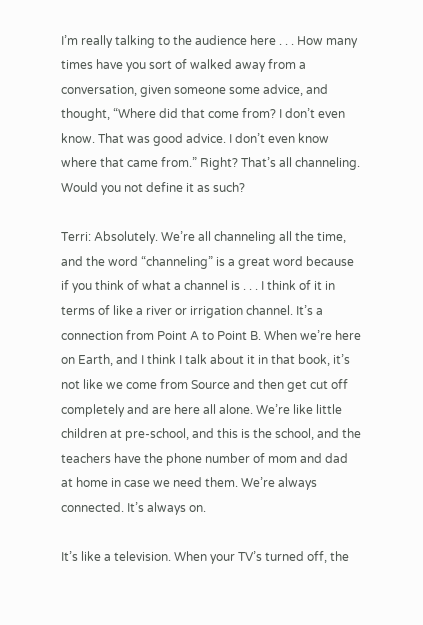I’m really talking to the audience here . . . How many times have you sort of walked away from a conversation, given someone some advice, and thought, “Where did that come from? I don’t even know. That was good advice. I don’t even know where that came from.” Right? That’s all channeling. Would you not define it as such?

Terri: Absolutely. We’re all channeling all the time, and the word “channeling” is a great word because if you think of what a channel is . . . I think of it in terms of like a river or irrigation channel. It’s a connection from Point A to Point B. When we’re here on Earth, and I think I talk about it in that book, it’s not like we come from Source and then get cut off completely and are here all alone. We’re like little children at pre-school, and this is the school, and the teachers have the phone number of mom and dad at home in case we need them. We’re always connected. It’s always on.

It’s like a television. When your TV’s turned off, the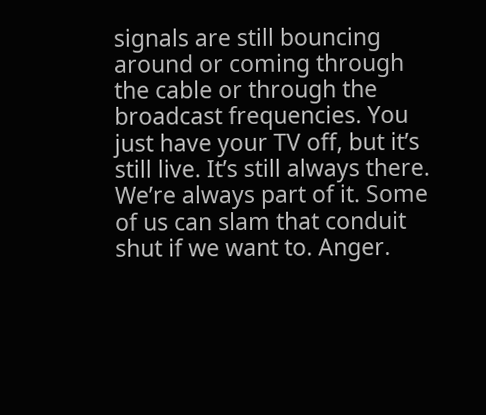signals are still bouncing around or coming through the cable or through the broadcast frequencies. You just have your TV off, but it’s still live. It’s still always there. We’re always part of it. Some of us can slam that conduit shut if we want to. Anger.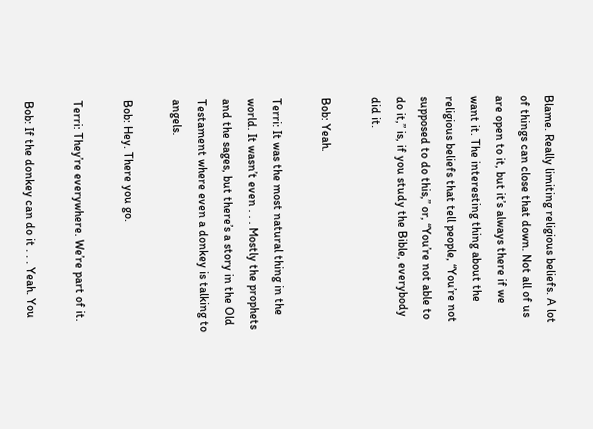Blame. Really limiting religious beliefs. A lot of things can close that down. Not all of us are open to it, but it’s always there if we want it. The interesting thing about the religious beliefs that tell people, “You’re not supposed to do this,” or, “You’re not able to do it,” is, if you study the Bible, everybody did it.

Bob: Yeah.

Terri: It was the most natural thing in the world. It wasn’t even . . . Mostly the prophets and the sages, but there’s a story in the Old Testament where even a donkey is talking to angels.

Bob: Hey. There you go.

Terri: They’re everywhere. We’re part of it.

Bob: If the donkey can do it . . . Yeah. You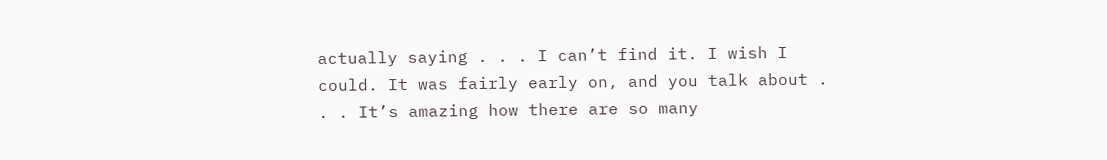actually saying . . . I can’t find it. I wish I could. It was fairly early on, and you talk about . . . It’s amazing how there are so many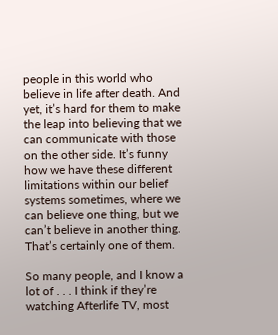people in this world who believe in life after death. And yet, it’s hard for them to make the leap into believing that we can communicate with those on the other side. It’s funny how we have these different limitations within our belief systems sometimes, where we can believe one thing, but we can’t believe in another thing. That’s certainly one of them.

So many people, and I know a lot of . . . I think if they’re watching Afterlife TV, most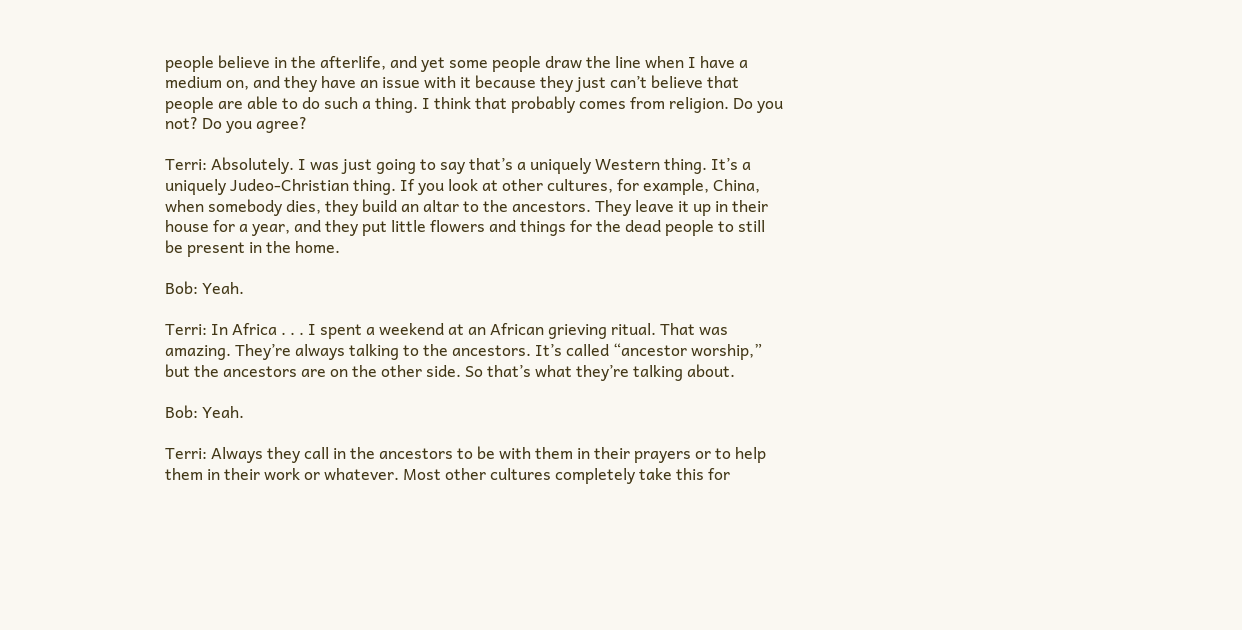people believe in the afterlife, and yet some people draw the line when I have a medium on, and they have an issue with it because they just can’t believe that people are able to do such a thing. I think that probably comes from religion. Do you not? Do you agree?

Terri: Absolutely. I was just going to say that’s a uniquely Western thing. It’s a uniquely Judeo-Christian thing. If you look at other cultures, for example, China, when somebody dies, they build an altar to the ancestors. They leave it up in their house for a year, and they put little flowers and things for the dead people to still be present in the home.

Bob: Yeah.

Terri: In Africa . . . I spent a weekend at an African grieving ritual. That was amazing. They’re always talking to the ancestors. It’s called “ancestor worship,” but the ancestors are on the other side. So that’s what they’re talking about.

Bob: Yeah.

Terri: Always they call in the ancestors to be with them in their prayers or to help them in their work or whatever. Most other cultures completely take this for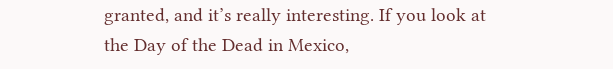granted, and it’s really interesting. If you look at the Day of the Dead in Mexico,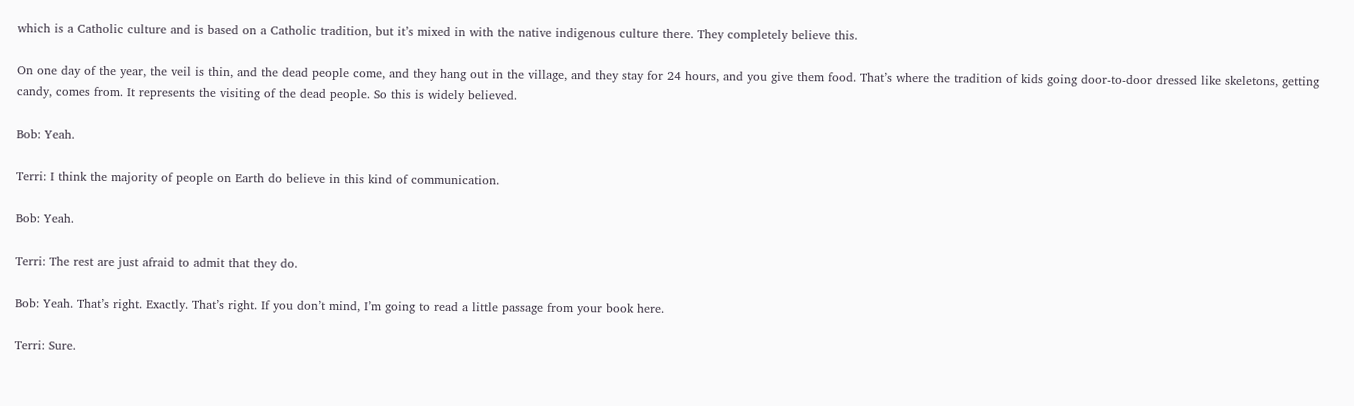which is a Catholic culture and is based on a Catholic tradition, but it’s mixed in with the native indigenous culture there. They completely believe this.

On one day of the year, the veil is thin, and the dead people come, and they hang out in the village, and they stay for 24 hours, and you give them food. That’s where the tradition of kids going door-to-door dressed like skeletons, getting candy, comes from. It represents the visiting of the dead people. So this is widely believed.

Bob: Yeah.

Terri: I think the majority of people on Earth do believe in this kind of communication.

Bob: Yeah.

Terri: The rest are just afraid to admit that they do.

Bob: Yeah. That’s right. Exactly. That’s right. If you don’t mind, I’m going to read a little passage from your book here.

Terri: Sure.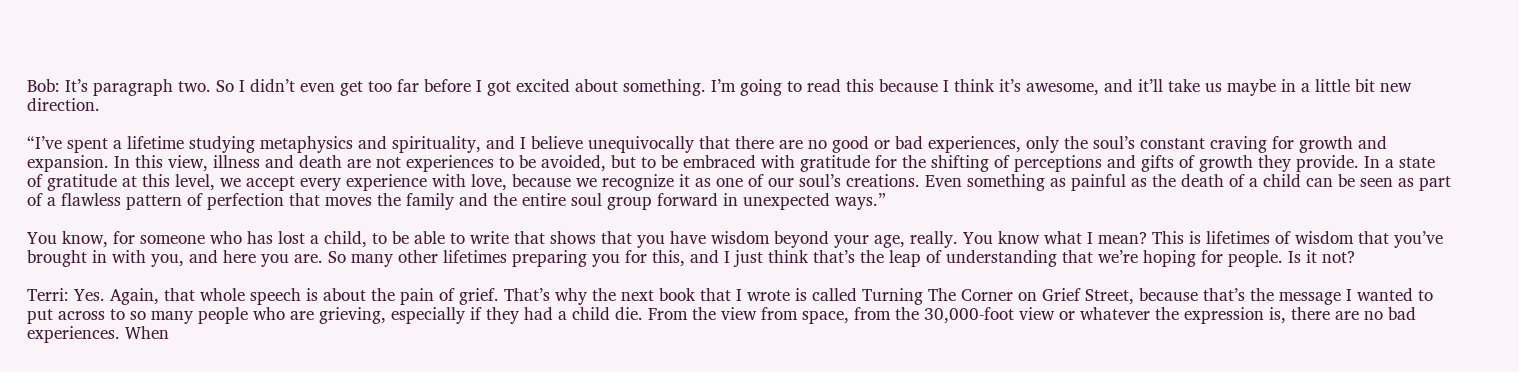Bob: It’s paragraph two. So I didn’t even get too far before I got excited about something. I’m going to read this because I think it’s awesome, and it’ll take us maybe in a little bit new direction.

“I’ve spent a lifetime studying metaphysics and spirituality, and I believe unequivocally that there are no good or bad experiences, only the soul’s constant craving for growth and expansion. In this view, illness and death are not experiences to be avoided, but to be embraced with gratitude for the shifting of perceptions and gifts of growth they provide. In a state of gratitude at this level, we accept every experience with love, because we recognize it as one of our soul’s creations. Even something as painful as the death of a child can be seen as part of a flawless pattern of perfection that moves the family and the entire soul group forward in unexpected ways.”

You know, for someone who has lost a child, to be able to write that shows that you have wisdom beyond your age, really. You know what I mean? This is lifetimes of wisdom that you’ve brought in with you, and here you are. So many other lifetimes preparing you for this, and I just think that’s the leap of understanding that we’re hoping for people. Is it not?

Terri: Yes. Again, that whole speech is about the pain of grief. That’s why the next book that I wrote is called Turning The Corner on Grief Street, because that’s the message I wanted to put across to so many people who are grieving, especially if they had a child die. From the view from space, from the 30,000-foot view or whatever the expression is, there are no bad experiences. When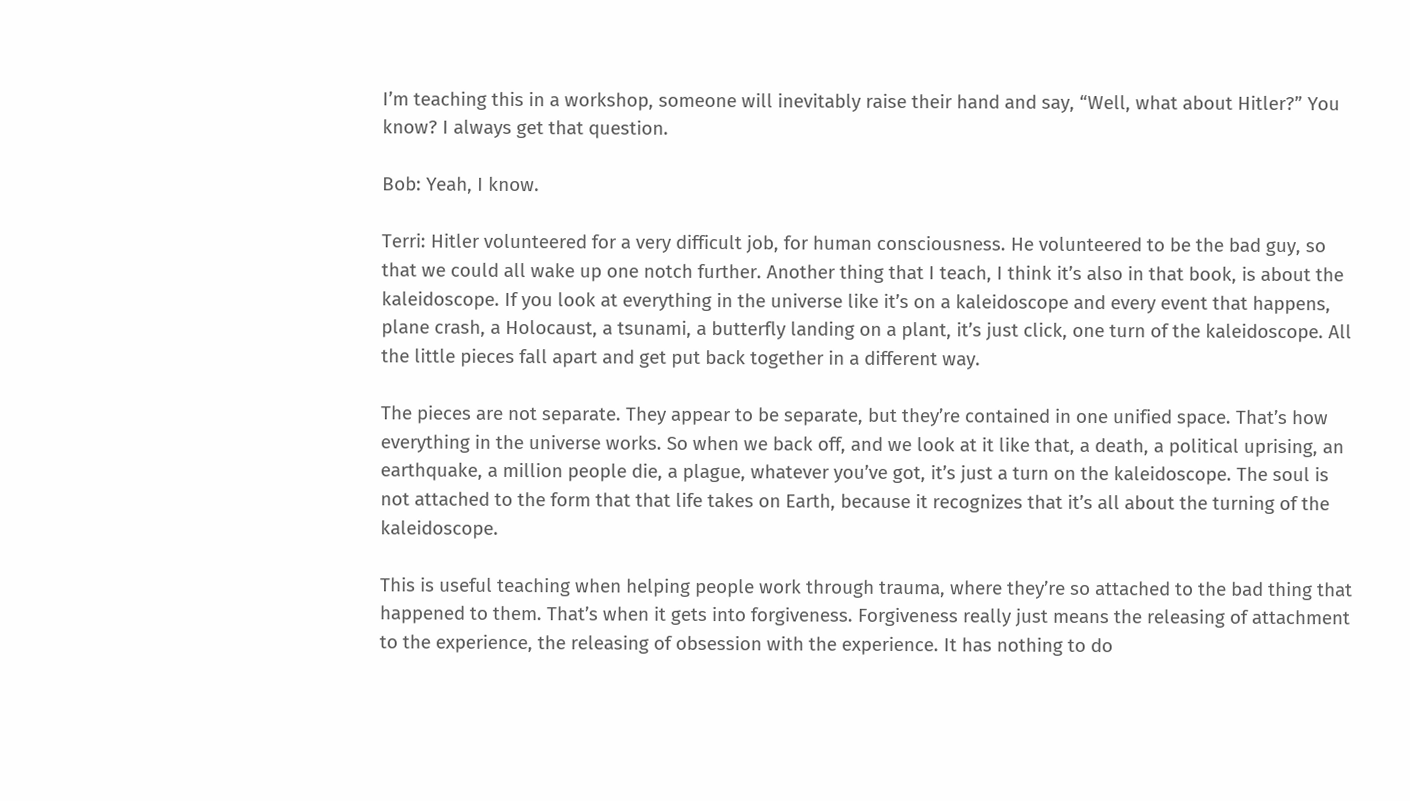I’m teaching this in a workshop, someone will inevitably raise their hand and say, “Well, what about Hitler?” You know? I always get that question.

Bob: Yeah, I know.

Terri: Hitler volunteered for a very difficult job, for human consciousness. He volunteered to be the bad guy, so that we could all wake up one notch further. Another thing that I teach, I think it’s also in that book, is about the kaleidoscope. If you look at everything in the universe like it’s on a kaleidoscope and every event that happens, plane crash, a Holocaust, a tsunami, a butterfly landing on a plant, it’s just click, one turn of the kaleidoscope. All the little pieces fall apart and get put back together in a different way.

The pieces are not separate. They appear to be separate, but they’re contained in one unified space. That’s how everything in the universe works. So when we back off, and we look at it like that, a death, a political uprising, an earthquake, a million people die, a plague, whatever you’ve got, it’s just a turn on the kaleidoscope. The soul is not attached to the form that that life takes on Earth, because it recognizes that it’s all about the turning of the kaleidoscope.

This is useful teaching when helping people work through trauma, where they’re so attached to the bad thing that happened to them. That’s when it gets into forgiveness. Forgiveness really just means the releasing of attachment to the experience, the releasing of obsession with the experience. It has nothing to do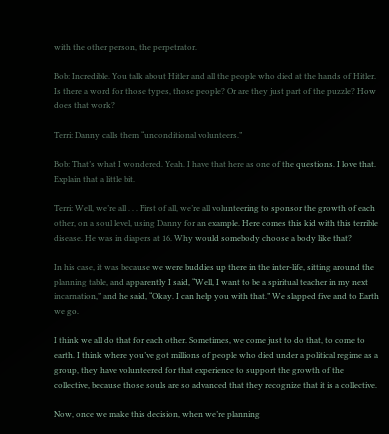with the other person, the perpetrator.

Bob: Incredible. You talk about Hitler and all the people who died at the hands of Hitler. Is there a word for those types, those people? Or are they just part of the puzzle? How does that work?

Terri: Danny calls them “unconditional volunteers.”

Bob: That’s what I wondered. Yeah. I have that here as one of the questions. I love that. Explain that a little bit.

Terri: Well, we’re all . . . First of all, we’re all volunteering to sponsor the growth of each other, on a soul level, using Danny for an example. Here comes this kid with this terrible disease. He was in diapers at 16. Why would somebody choose a body like that?

In his case, it was because we were buddies up there in the inter-life, sitting around the planning table, and apparently I said, “Well, I want to be a spiritual teacher in my next incarnation,” and he said, “Okay. I can help you with that.” We slapped five and to Earth we go.

I think we all do that for each other. Sometimes, we come just to do that, to come to earth. I think where you’ve got millions of people who died under a political regime as a group, they have volunteered for that experience to support the growth of the collective, because those souls are so advanced that they recognize that it is a collective.

Now, once we make this decision, when we’re planning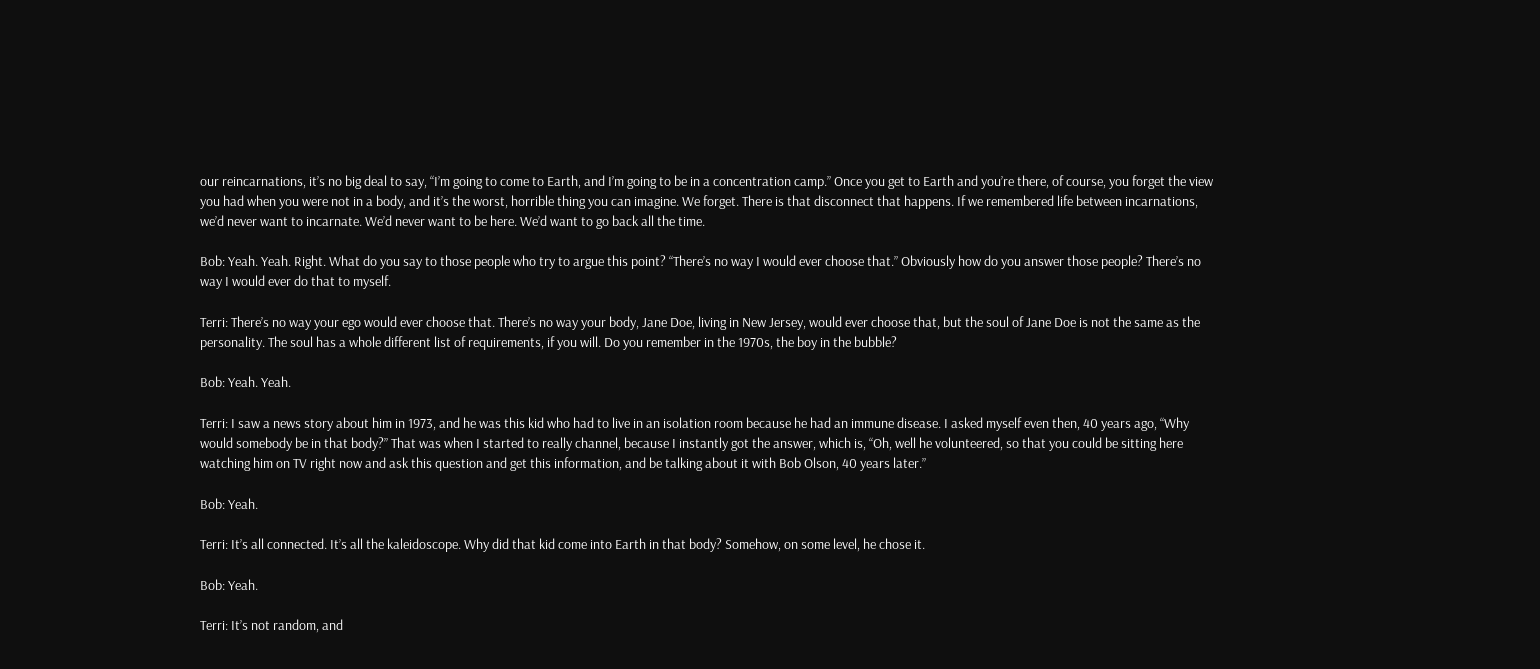our reincarnations, it’s no big deal to say, “I’m going to come to Earth, and I’m going to be in a concentration camp.” Once you get to Earth and you’re there, of course, you forget the view you had when you were not in a body, and it’s the worst, horrible thing you can imagine. We forget. There is that disconnect that happens. If we remembered life between incarnations, we’d never want to incarnate. We’d never want to be here. We’d want to go back all the time.

Bob: Yeah. Yeah. Right. What do you say to those people who try to argue this point? “There’s no way I would ever choose that.” Obviously how do you answer those people? There’s no way I would ever do that to myself.

Terri: There’s no way your ego would ever choose that. There’s no way your body, Jane Doe, living in New Jersey, would ever choose that, but the soul of Jane Doe is not the same as the personality. The soul has a whole different list of requirements, if you will. Do you remember in the 1970s, the boy in the bubble?

Bob: Yeah. Yeah.

Terri: I saw a news story about him in 1973, and he was this kid who had to live in an isolation room because he had an immune disease. I asked myself even then, 40 years ago, “Why would somebody be in that body?” That was when I started to really channel, because I instantly got the answer, which is, “Oh, well he volunteered, so that you could be sitting here watching him on TV right now and ask this question and get this information, and be talking about it with Bob Olson, 40 years later.”

Bob: Yeah.

Terri: It’s all connected. It’s all the kaleidoscope. Why did that kid come into Earth in that body? Somehow, on some level, he chose it.

Bob: Yeah.

Terri: It’s not random, and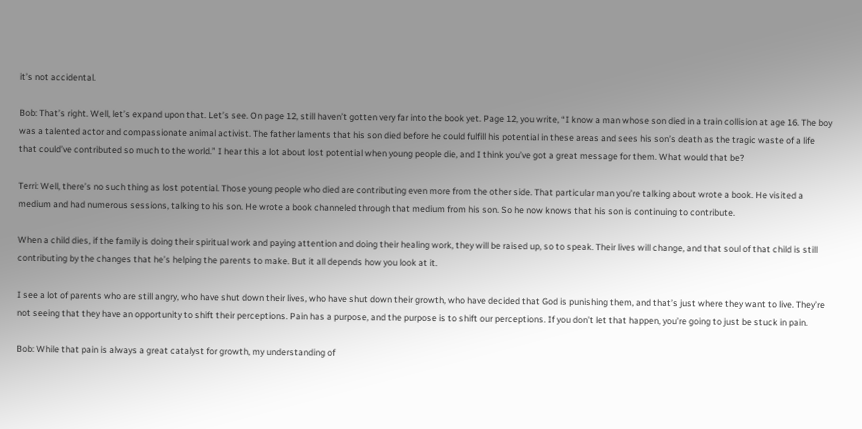it’s not accidental.

Bob: That’s right. Well, let’s expand upon that. Let’s see. On page 12, still haven’t gotten very far into the book yet. Page 12, you write, “I know a man whose son died in a train collision at age 16. The boy was a talented actor and compassionate animal activist. The father laments that his son died before he could fulfill his potential in these areas and sees his son’s death as the tragic waste of a life that could’ve contributed so much to the world.” I hear this a lot about lost potential when young people die, and I think you’ve got a great message for them. What would that be?

Terri: Well, there’s no such thing as lost potential. Those young people who died are contributing even more from the other side. That particular man you’re talking about wrote a book. He visited a medium and had numerous sessions, talking to his son. He wrote a book channeled through that medium from his son. So he now knows that his son is continuing to contribute.

When a child dies, if the family is doing their spiritual work and paying attention and doing their healing work, they will be raised up, so to speak. Their lives will change, and that soul of that child is still contributing by the changes that he’s helping the parents to make. But it all depends how you look at it.

I see a lot of parents who are still angry, who have shut down their lives, who have shut down their growth, who have decided that God is punishing them, and that’s just where they want to live. They’re not seeing that they have an opportunity to shift their perceptions. Pain has a purpose, and the purpose is to shift our perceptions. If you don’t let that happen, you’re going to just be stuck in pain.

Bob: While that pain is always a great catalyst for growth, my understanding of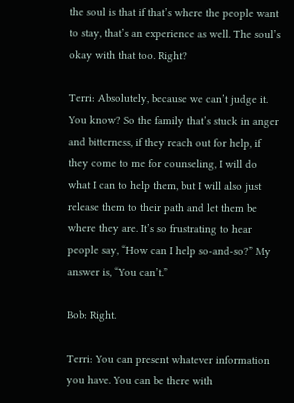the soul is that if that’s where the people want to stay, that’s an experience as well. The soul’s okay with that too. Right?

Terri: Absolutely, because we can’t judge it. You know? So the family that’s stuck in anger and bitterness, if they reach out for help, if they come to me for counseling, I will do what I can to help them, but I will also just release them to their path and let them be where they are. It’s so frustrating to hear people say, “How can I help so-and-so?” My answer is, “You can’t.”

Bob: Right.

Terri: You can present whatever information you have. You can be there with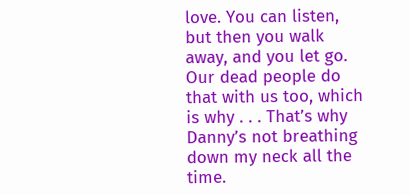love. You can listen, but then you walk away, and you let go. Our dead people do that with us too, which is why . . . That’s why Danny’s not breathing down my neck all the time.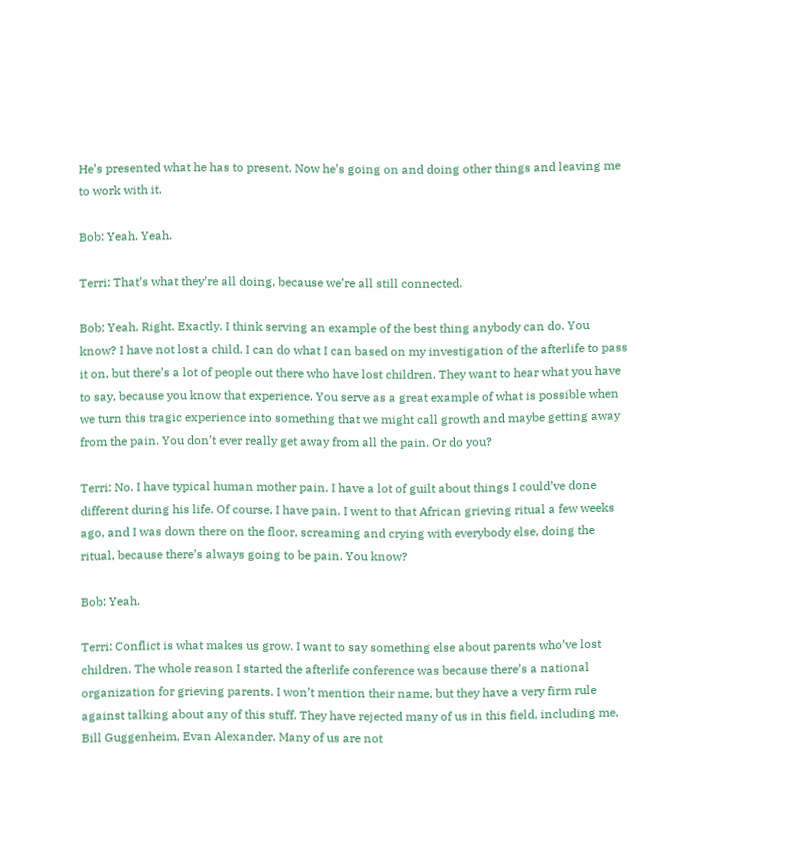He’s presented what he has to present. Now he’s going on and doing other things and leaving me to work with it.

Bob: Yeah. Yeah.

Terri: That’s what they’re all doing, because we’re all still connected.

Bob: Yeah. Right. Exactly. I think serving an example of the best thing anybody can do. You know? I have not lost a child. I can do what I can based on my investigation of the afterlife to pass it on, but there’s a lot of people out there who have lost children. They want to hear what you have to say, because you know that experience. You serve as a great example of what is possible when we turn this tragic experience into something that we might call growth and maybe getting away from the pain. You don’t ever really get away from all the pain. Or do you?

Terri: No. I have typical human mother pain. I have a lot of guilt about things I could’ve done different during his life. Of course, I have pain. I went to that African grieving ritual a few weeks ago, and I was down there on the floor, screaming and crying with everybody else, doing the ritual, because there’s always going to be pain. You know?

Bob: Yeah.

Terri: Conflict is what makes us grow. I want to say something else about parents who’ve lost children. The whole reason I started the afterlife conference was because there’s a national organization for grieving parents. I won’t mention their name, but they have a very firm rule against talking about any of this stuff. They have rejected many of us in this field, including me, Bill Guggenheim, Evan Alexander. Many of us are not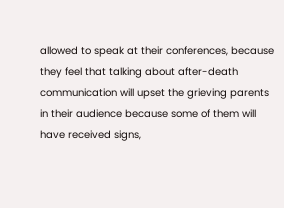allowed to speak at their conferences, because they feel that talking about after-death communication will upset the grieving parents in their audience because some of them will have received signs,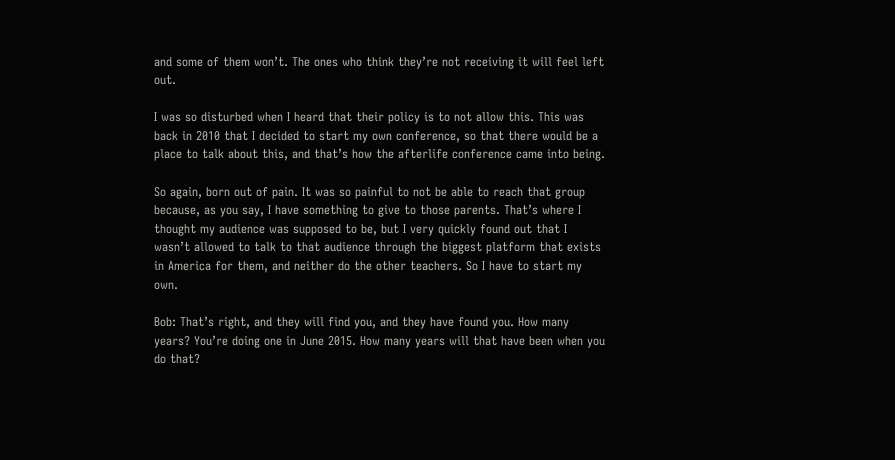and some of them won’t. The ones who think they’re not receiving it will feel left out.

I was so disturbed when I heard that their policy is to not allow this. This was back in 2010 that I decided to start my own conference, so that there would be a place to talk about this, and that’s how the afterlife conference came into being.

So again, born out of pain. It was so painful to not be able to reach that group because, as you say, I have something to give to those parents. That’s where I thought my audience was supposed to be, but I very quickly found out that I wasn’t allowed to talk to that audience through the biggest platform that exists in America for them, and neither do the other teachers. So I have to start my own.

Bob: That’s right, and they will find you, and they have found you. How many years? You’re doing one in June 2015. How many years will that have been when you do that?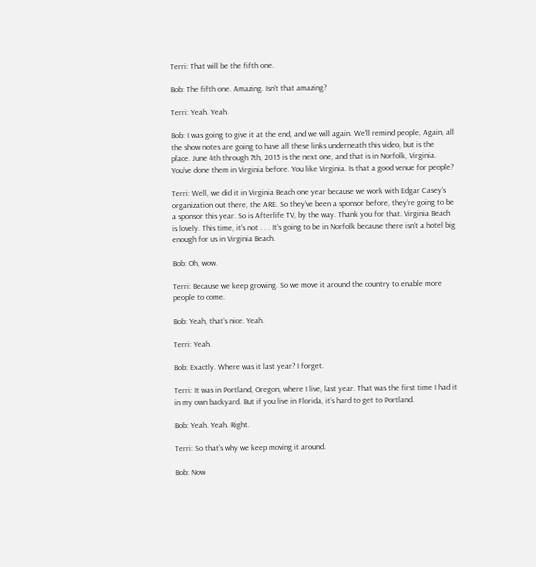Terri: That will be the fifth one.

Bob: The fifth one. Amazing. Isn’t that amazing?

Terri: Yeah. Yeah.

Bob: I was going to give it at the end, and we will again. We’ll remind people, Again, all the show notes are going to have all these links underneath this video, but is the place. June 4th through 7th, 2015 is the next one, and that is in Norfolk, Virginia. You’ve done them in Virginia before. You like Virginia. Is that a good venue for people?

Terri: Well, we did it in Virginia Beach one year because we work with Edgar Casey’s organization out there, the ARE. So they’ve been a sponsor before, they’re going to be a sponsor this year. So is Afterlife TV, by the way. Thank you for that. Virginia Beach is lovely. This time, it’s not . . . It’s going to be in Norfolk because there isn’t a hotel big enough for us in Virginia Beach.

Bob: Oh, wow.

Terri: Because we keep growing. So we move it around the country to enable more people to come.

Bob: Yeah, that’s nice. Yeah.

Terri: Yeah.

Bob: Exactly. Where was it last year? I forget.

Terri: It was in Portland, Oregon, where I live, last year. That was the first time I had it in my own backyard. But if you live in Florida, it’s hard to get to Portland.

Bob: Yeah. Yeah. Right.

Terri: So that’s why we keep moving it around.

Bob: Now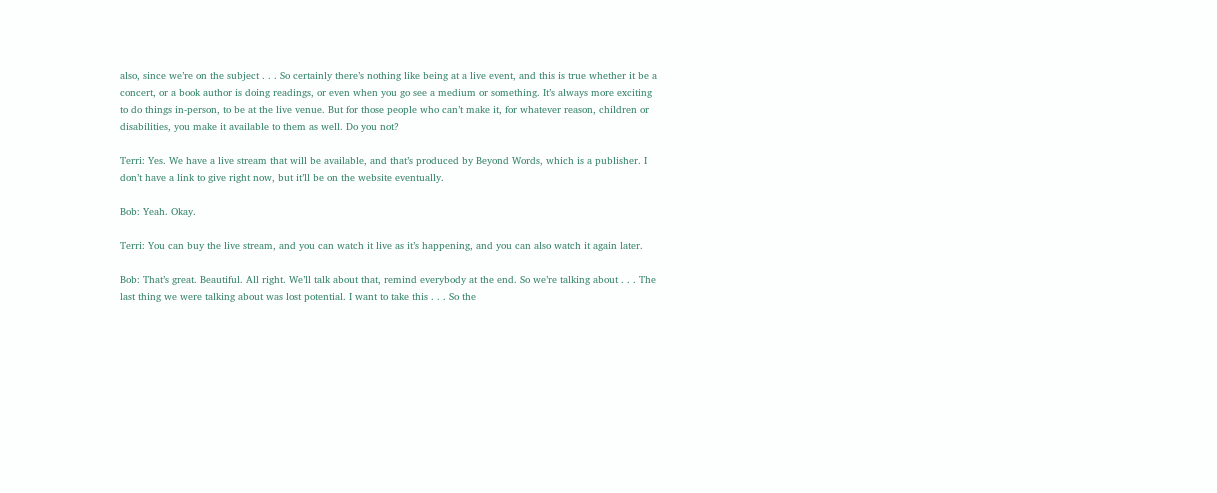also, since we’re on the subject . . . So certainly there’s nothing like being at a live event, and this is true whether it be a concert, or a book author is doing readings, or even when you go see a medium or something. It’s always more exciting to do things in-person, to be at the live venue. But for those people who can’t make it, for whatever reason, children or disabilities, you make it available to them as well. Do you not?

Terri: Yes. We have a live stream that will be available, and that’s produced by Beyond Words, which is a publisher. I don’t have a link to give right now, but it’ll be on the website eventually.

Bob: Yeah. Okay.

Terri: You can buy the live stream, and you can watch it live as it’s happening, and you can also watch it again later.

Bob: That’s great. Beautiful. All right. We’ll talk about that, remind everybody at the end. So we’re talking about . . . The last thing we were talking about was lost potential. I want to take this . . . So the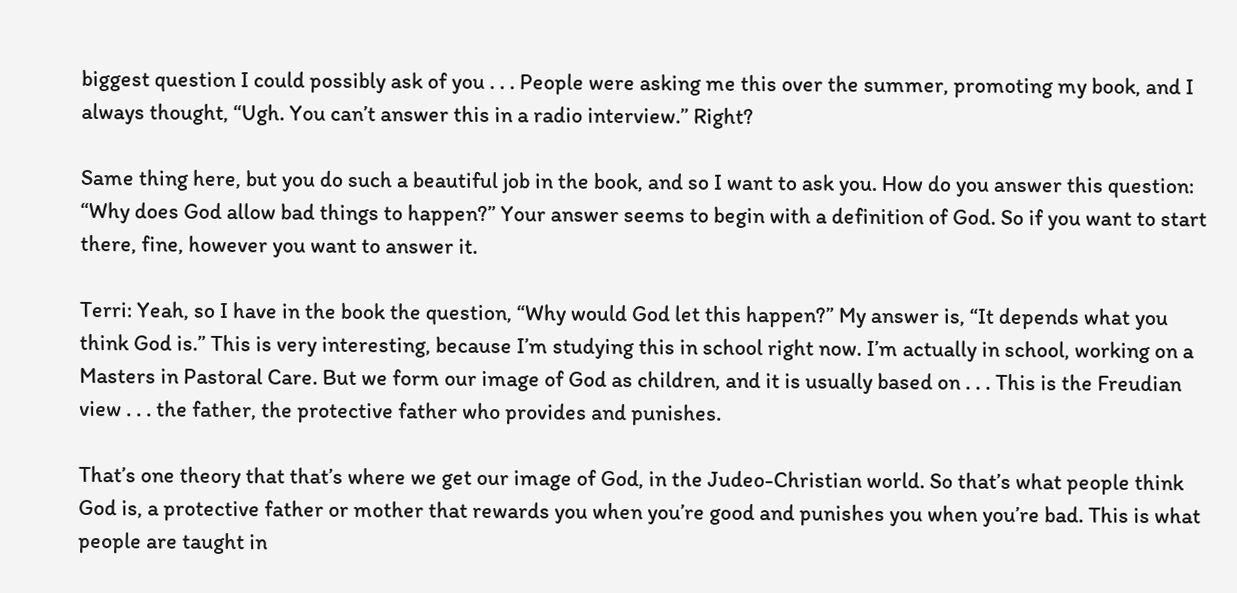biggest question I could possibly ask of you . . . People were asking me this over the summer, promoting my book, and I always thought, “Ugh. You can’t answer this in a radio interview.” Right?

Same thing here, but you do such a beautiful job in the book, and so I want to ask you. How do you answer this question: “Why does God allow bad things to happen?” Your answer seems to begin with a definition of God. So if you want to start there, fine, however you want to answer it.

Terri: Yeah, so I have in the book the question, “Why would God let this happen?” My answer is, “It depends what you think God is.” This is very interesting, because I’m studying this in school right now. I’m actually in school, working on a Masters in Pastoral Care. But we form our image of God as children, and it is usually based on . . . This is the Freudian view . . . the father, the protective father who provides and punishes.

That’s one theory that that’s where we get our image of God, in the Judeo-Christian world. So that’s what people think God is, a protective father or mother that rewards you when you’re good and punishes you when you’re bad. This is what people are taught in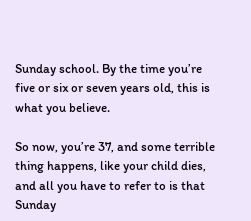Sunday school. By the time you’re five or six or seven years old, this is what you believe.

So now, you’re 37, and some terrible thing happens, like your child dies, and all you have to refer to is that Sunday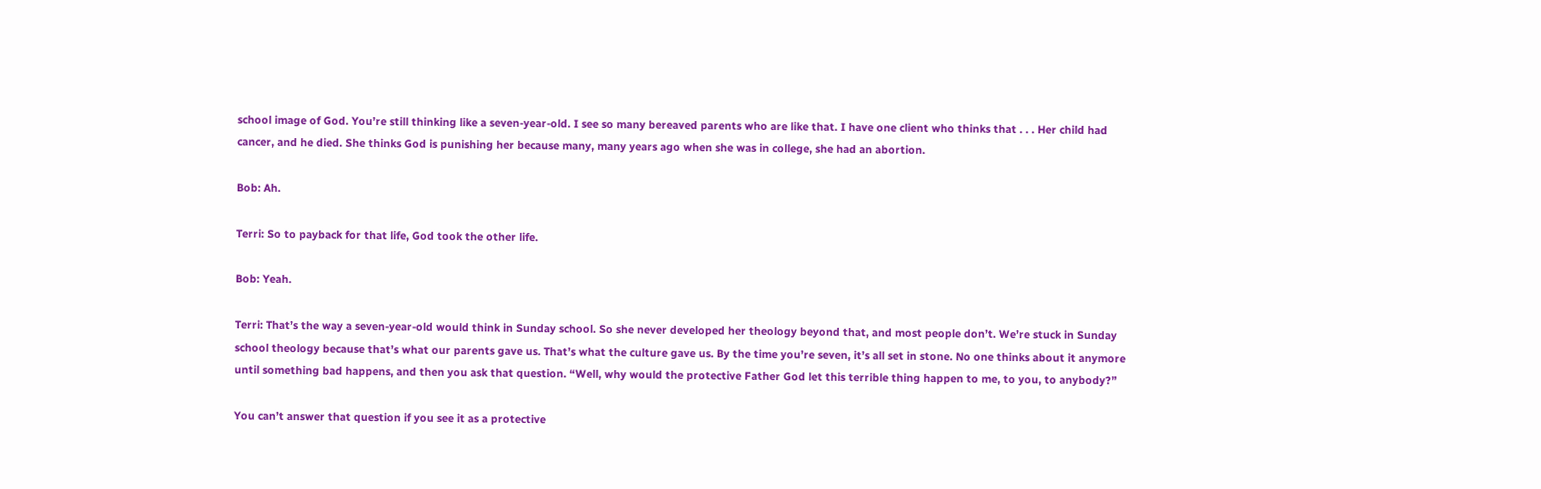school image of God. You’re still thinking like a seven-year-old. I see so many bereaved parents who are like that. I have one client who thinks that . . . Her child had cancer, and he died. She thinks God is punishing her because many, many years ago when she was in college, she had an abortion.

Bob: Ah.

Terri: So to payback for that life, God took the other life.

Bob: Yeah.

Terri: That’s the way a seven-year-old would think in Sunday school. So she never developed her theology beyond that, and most people don’t. We’re stuck in Sunday school theology because that’s what our parents gave us. That’s what the culture gave us. By the time you’re seven, it’s all set in stone. No one thinks about it anymore until something bad happens, and then you ask that question. “Well, why would the protective Father God let this terrible thing happen to me, to you, to anybody?”

You can’t answer that question if you see it as a protective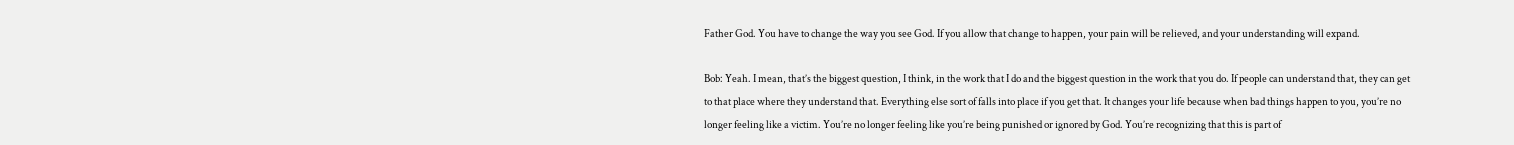Father God. You have to change the way you see God. If you allow that change to happen, your pain will be relieved, and your understanding will expand.

Bob: Yeah. I mean, that’s the biggest question, I think, in the work that I do and the biggest question in the work that you do. If people can understand that, they can get to that place where they understand that. Everything else sort of falls into place if you get that. It changes your life because when bad things happen to you, you’re no longer feeling like a victim. You’re no longer feeling like you’re being punished or ignored by God. You’re recognizing that this is part of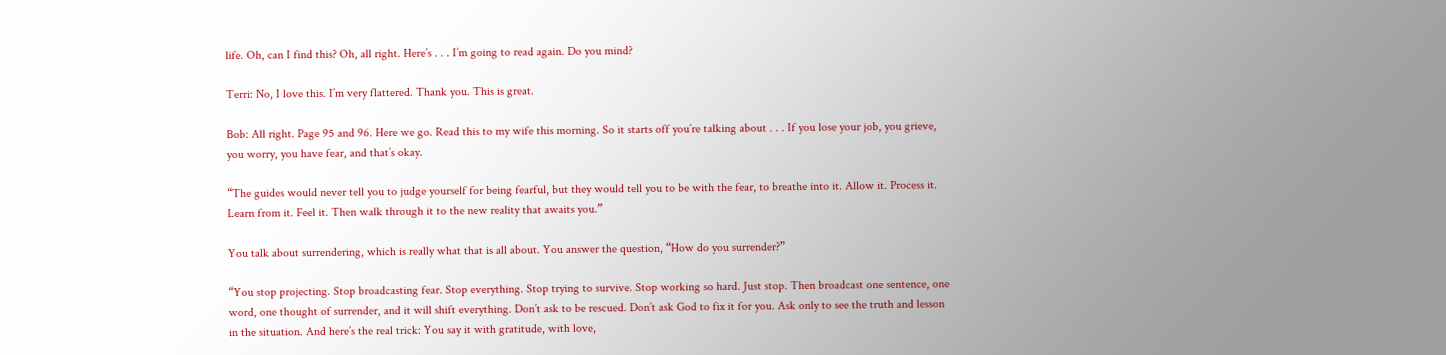life. Oh, can I find this? Oh, all right. Here’s . . . I’m going to read again. Do you mind?

Terri: No, I love this. I’m very flattered. Thank you. This is great.

Bob: All right. Page 95 and 96. Here we go. Read this to my wife this morning. So it starts off you’re talking about . . . If you lose your job, you grieve, you worry, you have fear, and that’s okay.

“The guides would never tell you to judge yourself for being fearful, but they would tell you to be with the fear, to breathe into it. Allow it. Process it. Learn from it. Feel it. Then walk through it to the new reality that awaits you.”

You talk about surrendering, which is really what that is all about. You answer the question, “How do you surrender?”

“You stop projecting. Stop broadcasting fear. Stop everything. Stop trying to survive. Stop working so hard. Just stop. Then broadcast one sentence, one word, one thought of surrender, and it will shift everything. Don’t ask to be rescued. Don’t ask God to fix it for you. Ask only to see the truth and lesson in the situation. And here’s the real trick: You say it with gratitude, with love,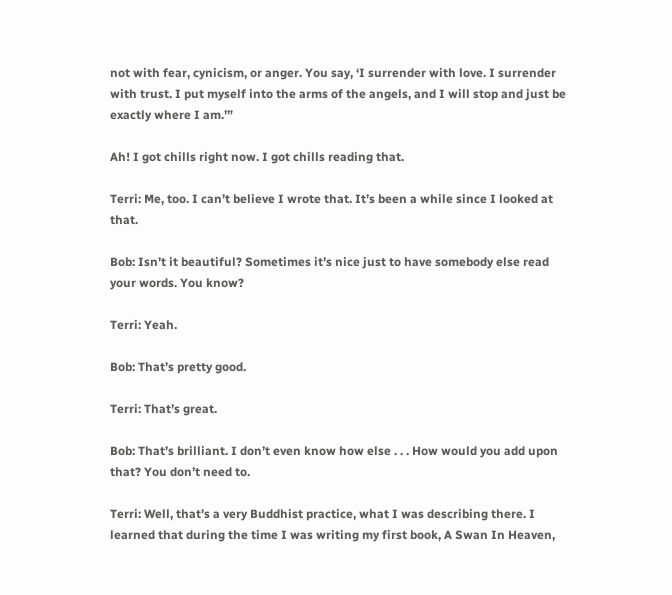not with fear, cynicism, or anger. You say, ‘I surrender with love. I surrender with trust. I put myself into the arms of the angels, and I will stop and just be exactly where I am.’”

Ah! I got chills right now. I got chills reading that.

Terri: Me, too. I can’t believe I wrote that. It’s been a while since I looked at that.

Bob: Isn’t it beautiful? Sometimes it’s nice just to have somebody else read your words. You know?

Terri: Yeah.

Bob: That’s pretty good.

Terri: That’s great.

Bob: That’s brilliant. I don’t even know how else . . . How would you add upon that? You don’t need to.

Terri: Well, that’s a very Buddhist practice, what I was describing there. I learned that during the time I was writing my first book, A Swan In Heaven,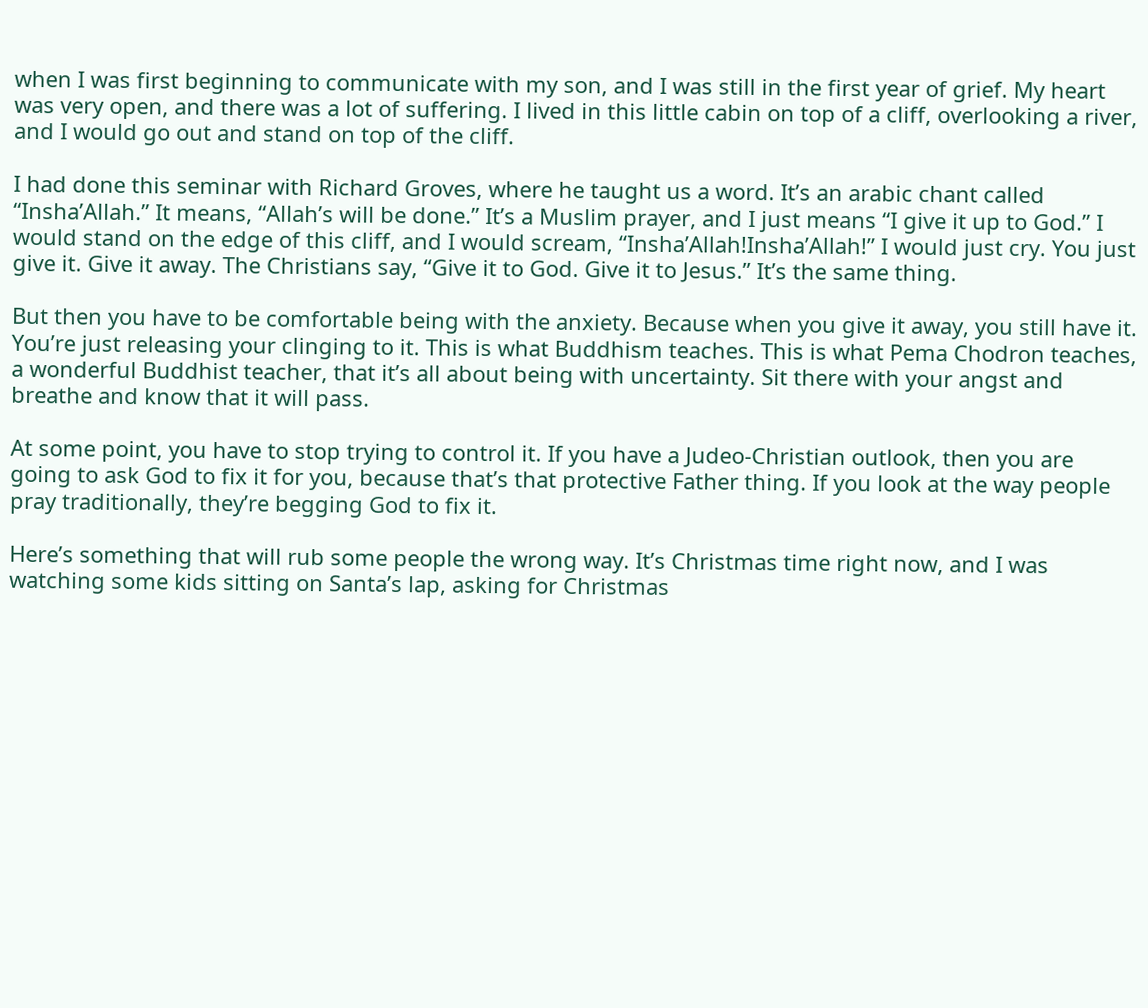when I was first beginning to communicate with my son, and I was still in the first year of grief. My heart was very open, and there was a lot of suffering. I lived in this little cabin on top of a cliff, overlooking a river, and I would go out and stand on top of the cliff.

I had done this seminar with Richard Groves, where he taught us a word. It’s an arabic chant called “Insha’Allah.” It means, “Allah’s will be done.” It’s a Muslim prayer, and I just means “I give it up to God.” I would stand on the edge of this cliff, and I would scream, “Insha’Allah!Insha’Allah!” I would just cry. You just give it. Give it away. The Christians say, “Give it to God. Give it to Jesus.” It’s the same thing.

But then you have to be comfortable being with the anxiety. Because when you give it away, you still have it. You’re just releasing your clinging to it. This is what Buddhism teaches. This is what Pema Chodron teaches, a wonderful Buddhist teacher, that it’s all about being with uncertainty. Sit there with your angst and breathe and know that it will pass.

At some point, you have to stop trying to control it. If you have a Judeo-Christian outlook, then you are going to ask God to fix it for you, because that’s that protective Father thing. If you look at the way people pray traditionally, they’re begging God to fix it.

Here’s something that will rub some people the wrong way. It’s Christmas time right now, and I was watching some kids sitting on Santa’s lap, asking for Christmas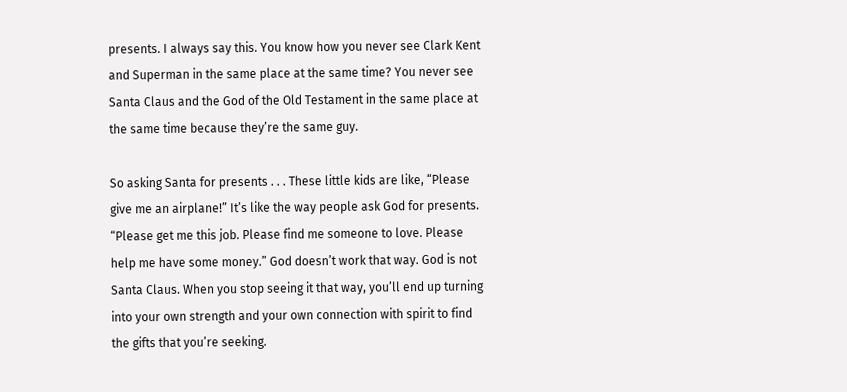presents. I always say this. You know how you never see Clark Kent and Superman in the same place at the same time? You never see Santa Claus and the God of the Old Testament in the same place at the same time because they’re the same guy.

So asking Santa for presents . . . These little kids are like, “Please give me an airplane!” It’s like the way people ask God for presents. “Please get me this job. Please find me someone to love. Please help me have some money.” God doesn’t work that way. God is not Santa Claus. When you stop seeing it that way, you’ll end up turning into your own strength and your own connection with spirit to find the gifts that you’re seeking.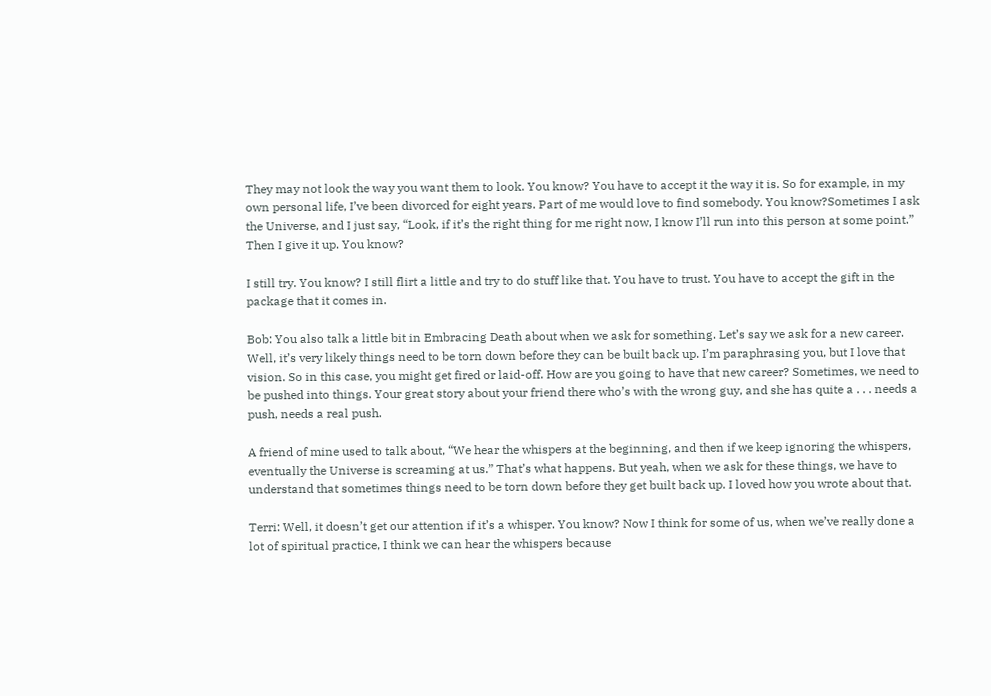They may not look the way you want them to look. You know? You have to accept it the way it is. So for example, in my own personal life, I’ve been divorced for eight years. Part of me would love to find somebody. You know?Sometimes I ask the Universe, and I just say, “Look, if it’s the right thing for me right now, I know I’ll run into this person at some point.” Then I give it up. You know?

I still try. You know? I still flirt a little and try to do stuff like that. You have to trust. You have to accept the gift in the package that it comes in.

Bob: You also talk a little bit in Embracing Death about when we ask for something. Let’s say we ask for a new career. Well, it’s very likely things need to be torn down before they can be built back up. I’m paraphrasing you, but I love that vision. So in this case, you might get fired or laid-off. How are you going to have that new career? Sometimes, we need to be pushed into things. Your great story about your friend there who’s with the wrong guy, and she has quite a . . . needs a push, needs a real push.

A friend of mine used to talk about, “We hear the whispers at the beginning, and then if we keep ignoring the whispers, eventually the Universe is screaming at us.” That’s what happens. But yeah, when we ask for these things, we have to understand that sometimes things need to be torn down before they get built back up. I loved how you wrote about that.

Terri: Well, it doesn’t get our attention if it’s a whisper. You know? Now I think for some of us, when we’ve really done a lot of spiritual practice, I think we can hear the whispers because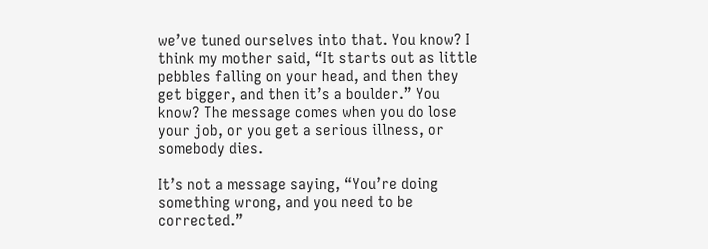we’ve tuned ourselves into that. You know? I think my mother said, “It starts out as little pebbles falling on your head, and then they get bigger, and then it’s a boulder.” You know? The message comes when you do lose your job, or you get a serious illness, or somebody dies.

It’s not a message saying, “You’re doing something wrong, and you need to be corrected.”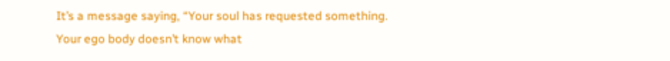It’s a message saying, “Your soul has requested something. Your ego body doesn’t know what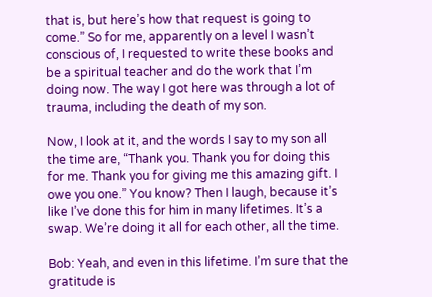that is, but here’s how that request is going to come.” So for me, apparently on a level I wasn’t conscious of, I requested to write these books and be a spiritual teacher and do the work that I’m doing now. The way I got here was through a lot of trauma, including the death of my son.

Now, I look at it, and the words I say to my son all the time are, “Thank you. Thank you for doing this for me. Thank you for giving me this amazing gift. I owe you one.” You know? Then I laugh, because it’s like I’ve done this for him in many lifetimes. It’s a swap. We’re doing it all for each other, all the time.

Bob: Yeah, and even in this lifetime. I’m sure that the gratitude is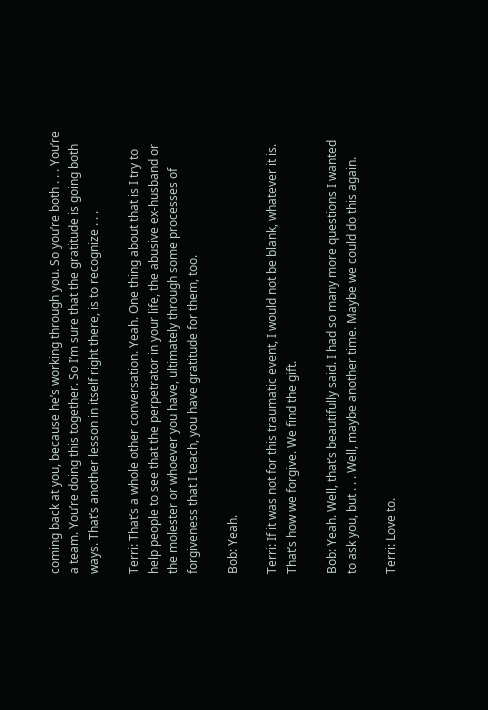coming back at you, because he’s working through you. So you’re both . . . You’re a team. You’re doing this together. So I’m sure that the gratitude is going both ways. That’s another lesson in itself right there, is to recognize . . .

Terri: That’s a whole other conversation. Yeah. One thing about that is I try to help people to see that the perpetrator in your life, the abusive ex-husband or the molester or whoever you have, ultimately through some processes of forgiveness that I teach, you have gratitude for them, too.

Bob: Yeah.

Terri: If it was not for this traumatic event, I would not be blank, whatever it is. That’s how we forgive. We find the gift.

Bob: Yeah. Well, that’s beautifully said. I had so many more questions I wanted to ask you, but . . . Well, maybe another time. Maybe we could do this again.

Terri: Love to.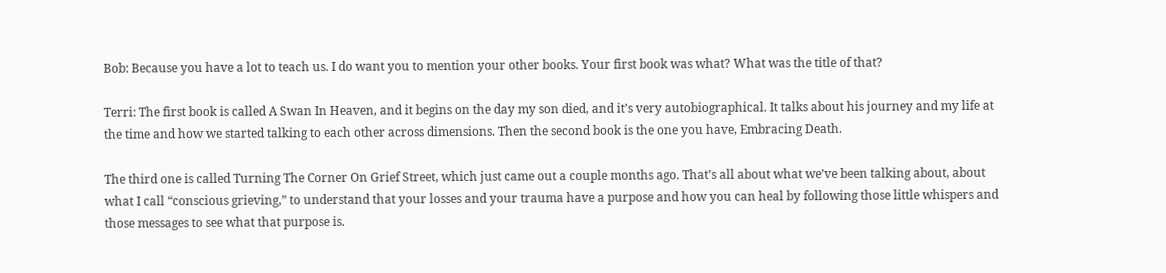Bob: Because you have a lot to teach us. I do want you to mention your other books. Your first book was what? What was the title of that?

Terri: The first book is called A Swan In Heaven, and it begins on the day my son died, and it’s very autobiographical. It talks about his journey and my life at the time and how we started talking to each other across dimensions. Then the second book is the one you have, Embracing Death.

The third one is called Turning The Corner On Grief Street, which just came out a couple months ago. That’s all about what we’ve been talking about, about what I call “conscious grieving,” to understand that your losses and your trauma have a purpose and how you can heal by following those little whispers and those messages to see what that purpose is.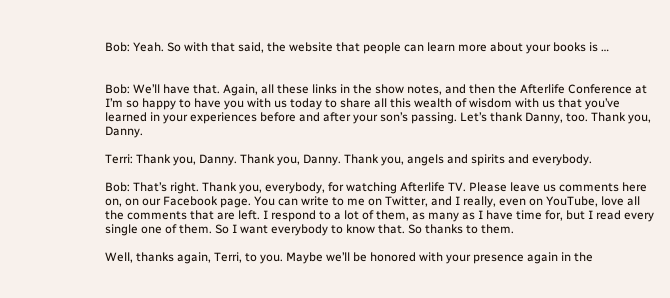Bob: Yeah. So with that said, the website that people can learn more about your books is …


Bob: We’ll have that. Again, all these links in the show notes, and then the Afterlife Conference at I’m so happy to have you with us today to share all this wealth of wisdom with us that you’ve learned in your experiences before and after your son’s passing. Let’s thank Danny, too. Thank you, Danny.

Terri: Thank you, Danny. Thank you, Danny. Thank you, angels and spirits and everybody.

Bob: That’s right. Thank you, everybody, for watching Afterlife TV. Please leave us comments here on, on our Facebook page. You can write to me on Twitter, and I really, even on YouTube, love all the comments that are left. I respond to a lot of them, as many as I have time for, but I read every single one of them. So I want everybody to know that. So thanks to them.

Well, thanks again, Terri, to you. Maybe we’ll be honored with your presence again in the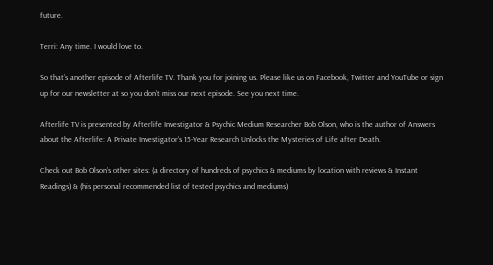future.

Terri: Any time. I would love to.

So that’s another episode of Afterlife TV. Thank you for joining us. Please like us on Facebook, Twitter and YouTube or sign up for our newsletter at so you don’t miss our next episode. See you next time.

Afterlife TV is presented by Afterlife Investigator & Psychic Medium Researcher Bob Olson, who is the author of Answers about the Afterlife: A Private Investigator’s 15-Year Research Unlocks the Mysteries of Life after Death.

Check out Bob Olson’s other sites: (a directory of hundreds of psychics & mediums by location with reviews & Instant Readings) & (his personal recommended list of tested psychics and mediums)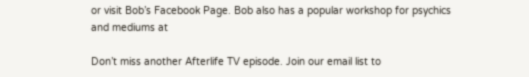or visit Bob’s Facebook Page. Bob also has a popular workshop for psychics and mediums at

Don’t miss another Afterlife TV episode. Join our email list to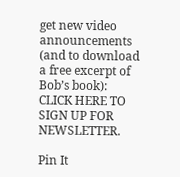get new video announcements (and to download a free excerpt of Bob’s book): CLICK HERE TO SIGN UP FOR NEWSLETTER.

Pin It